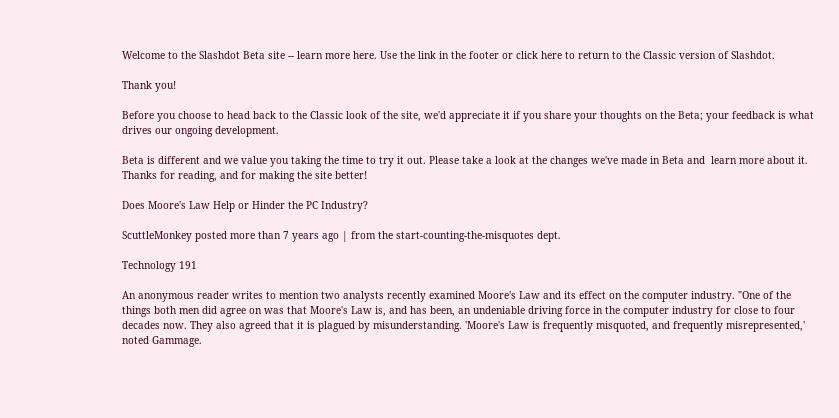Welcome to the Slashdot Beta site -- learn more here. Use the link in the footer or click here to return to the Classic version of Slashdot.

Thank you!

Before you choose to head back to the Classic look of the site, we'd appreciate it if you share your thoughts on the Beta; your feedback is what drives our ongoing development.

Beta is different and we value you taking the time to try it out. Please take a look at the changes we've made in Beta and  learn more about it. Thanks for reading, and for making the site better!

Does Moore's Law Help or Hinder the PC Industry?

ScuttleMonkey posted more than 7 years ago | from the start-counting-the-misquotes dept.

Technology 191

An anonymous reader writes to mention two analysts recently examined Moore's Law and its effect on the computer industry. "One of the things both men did agree on was that Moore's Law is, and has been, an undeniable driving force in the computer industry for close to four decades now. They also agreed that it is plagued by misunderstanding. 'Moore's Law is frequently misquoted, and frequently misrepresented,' noted Gammage.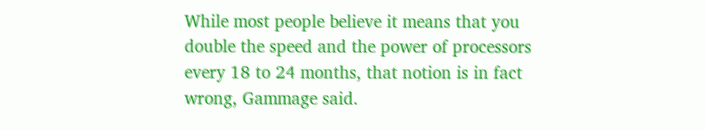While most people believe it means that you double the speed and the power of processors every 18 to 24 months, that notion is in fact wrong, Gammage said.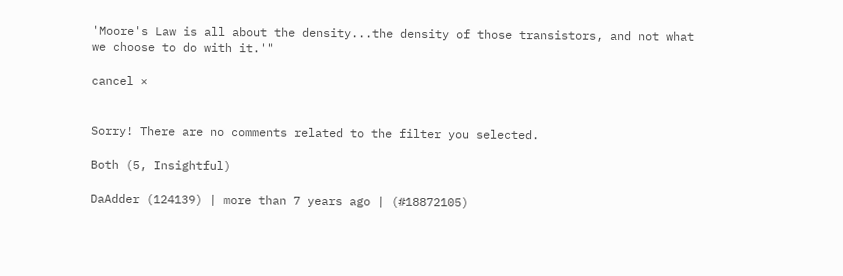'Moore's Law is all about the density...the density of those transistors, and not what we choose to do with it.'"

cancel ×


Sorry! There are no comments related to the filter you selected.

Both (5, Insightful)

DaAdder (124139) | more than 7 years ago | (#18872105)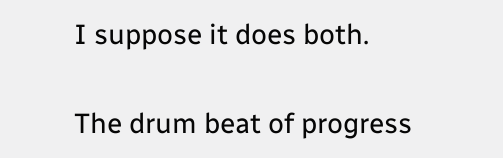I suppose it does both.

The drum beat of progress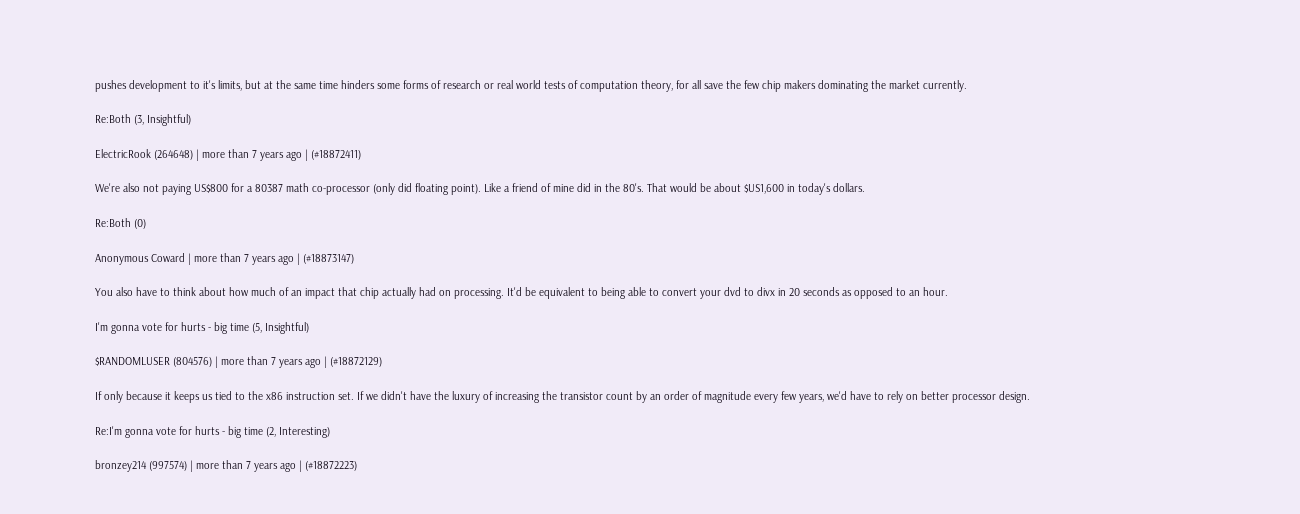pushes development to it's limits, but at the same time hinders some forms of research or real world tests of computation theory, for all save the few chip makers dominating the market currently.

Re:Both (3, Insightful)

ElectricRook (264648) | more than 7 years ago | (#18872411)

We're also not paying US$800 for a 80387 math co-processor (only did floating point). Like a friend of mine did in the 80's. That would be about $US1,600 in today's dollars.

Re:Both (0)

Anonymous Coward | more than 7 years ago | (#18873147)

You also have to think about how much of an impact that chip actually had on processing. It'd be equivalent to being able to convert your dvd to divx in 20 seconds as opposed to an hour.

I'm gonna vote for hurts - big time (5, Insightful)

$RANDOMLUSER (804576) | more than 7 years ago | (#18872129)

If only because it keeps us tied to the x86 instruction set. If we didn't have the luxury of increasing the transistor count by an order of magnitude every few years, we'd have to rely on better processor design.

Re:I'm gonna vote for hurts - big time (2, Interesting)

bronzey214 (997574) | more than 7 years ago | (#18872223)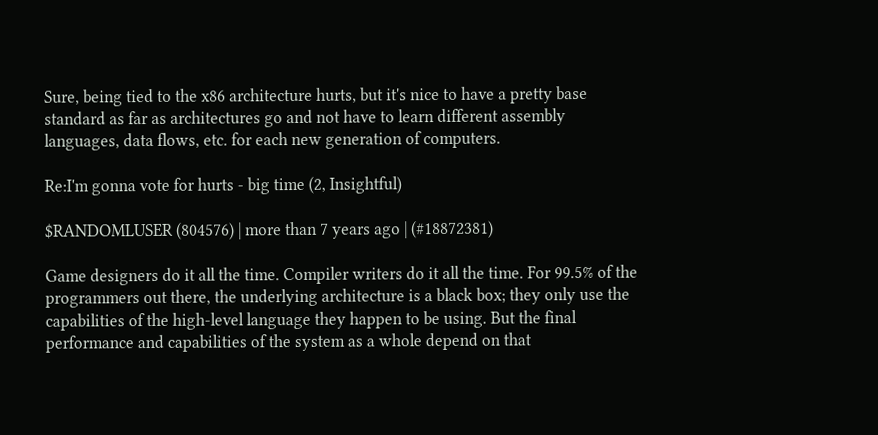Sure, being tied to the x86 architecture hurts, but it's nice to have a pretty base standard as far as architectures go and not have to learn different assembly languages, data flows, etc. for each new generation of computers.

Re:I'm gonna vote for hurts - big time (2, Insightful)

$RANDOMLUSER (804576) | more than 7 years ago | (#18872381)

Game designers do it all the time. Compiler writers do it all the time. For 99.5% of the programmers out there, the underlying architecture is a black box; they only use the capabilities of the high-level language they happen to be using. But the final performance and capabilities of the system as a whole depend on that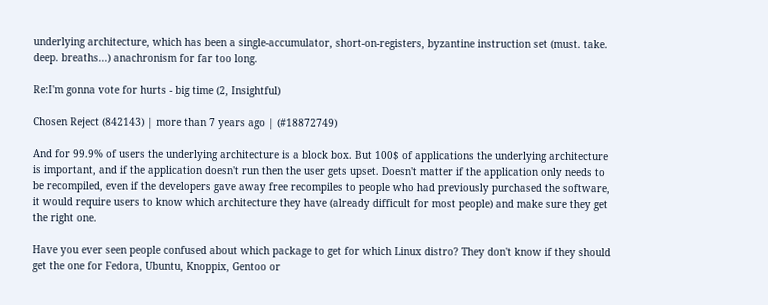underlying architecture, which has been a single-accumulator, short-on-registers, byzantine instruction set (must. take. deep. breaths...) anachronism for far too long.

Re:I'm gonna vote for hurts - big time (2, Insightful)

Chosen Reject (842143) | more than 7 years ago | (#18872749)

And for 99.9% of users the underlying architecture is a block box. But 100$ of applications the underlying architecture is important, and if the application doesn't run then the user gets upset. Doesn't matter if the application only needs to be recompiled, even if the developers gave away free recompiles to people who had previously purchased the software, it would require users to know which architecture they have (already difficult for most people) and make sure they get the right one.

Have you ever seen people confused about which package to get for which Linux distro? They don't know if they should get the one for Fedora, Ubuntu, Knoppix, Gentoo or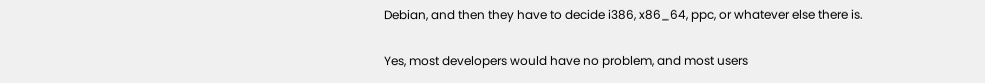Debian, and then they have to decide i386, x86_64, ppc, or whatever else there is.

Yes, most developers would have no problem, and most users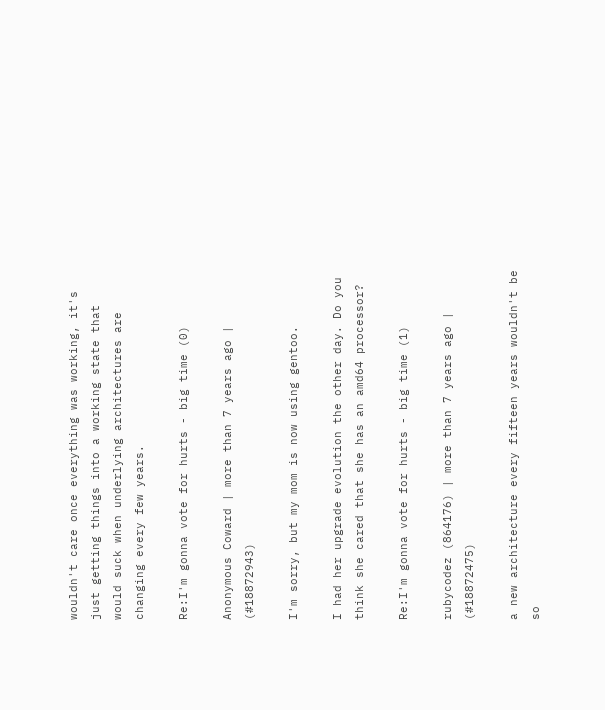wouldn't care once everything was working, it's just getting things into a working state that would suck when underlying architectures are changing every few years.

Re:I'm gonna vote for hurts - big time (0)

Anonymous Coward | more than 7 years ago | (#18872943)

I'm sorry, but my mom is now using gentoo.

I had her upgrade evolution the other day. Do you think she cared that she has an amd64 processor?

Re:I'm gonna vote for hurts - big time (1)

rubycodez (864176) | more than 7 years ago | (#18872475)

a new architecture every fifteen years wouldn't be so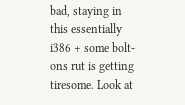bad, staying in this essentially i386 + some bolt-ons rut is getting tiresome. Look at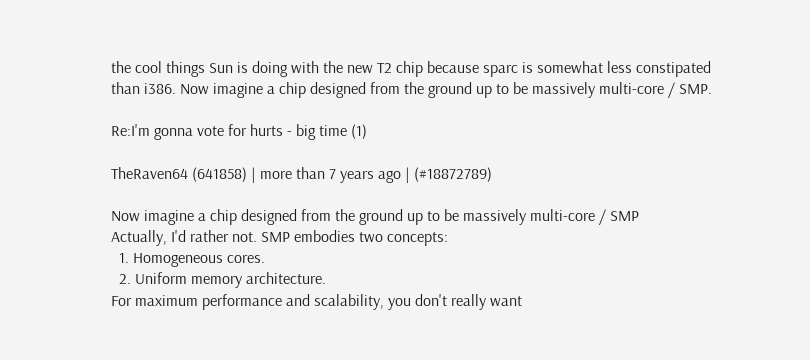the cool things Sun is doing with the new T2 chip because sparc is somewhat less constipated than i386. Now imagine a chip designed from the ground up to be massively multi-core / SMP.

Re:I'm gonna vote for hurts - big time (1)

TheRaven64 (641858) | more than 7 years ago | (#18872789)

Now imagine a chip designed from the ground up to be massively multi-core / SMP
Actually, I'd rather not. SMP embodies two concepts:
  1. Homogeneous cores.
  2. Uniform memory architecture.
For maximum performance and scalability, you don't really want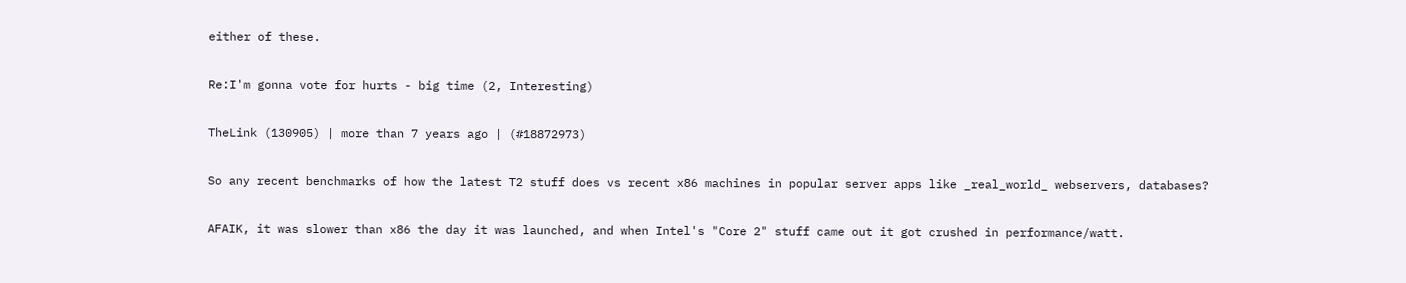either of these.

Re:I'm gonna vote for hurts - big time (2, Interesting)

TheLink (130905) | more than 7 years ago | (#18872973)

So any recent benchmarks of how the latest T2 stuff does vs recent x86 machines in popular server apps like _real_world_ webservers, databases?

AFAIK, it was slower than x86 the day it was launched, and when Intel's "Core 2" stuff came out it got crushed in performance/watt.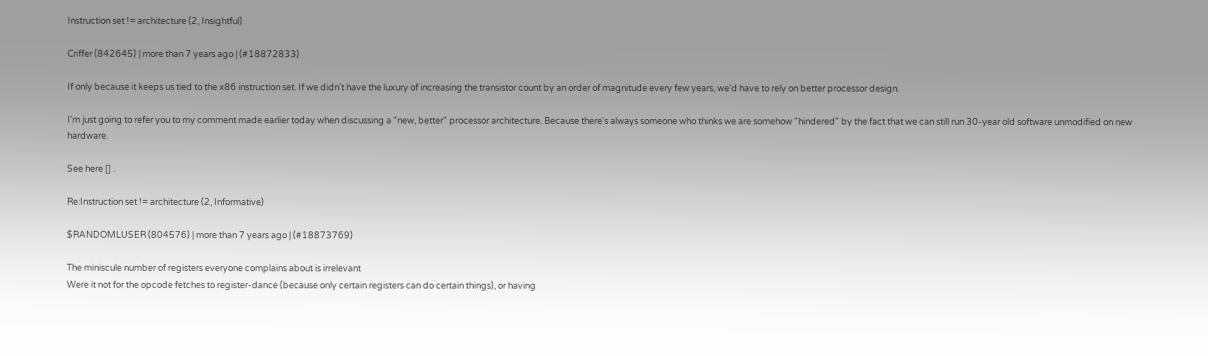Instruction set != architecture (2, Insightful)

Criffer (842645) | more than 7 years ago | (#18872833)

If only because it keeps us tied to the x86 instruction set. If we didn't have the luxury of increasing the transistor count by an order of magnitude every few years, we'd have to rely on better processor design.

I'm just going to refer you to my comment made earlier today when discussing a "new, better" processor architecture. Because there's always someone who thinks we are somehow "hindered" by the fact that we can still run 30-year old software unmodified on new hardware.

See here [] .

Re:Instruction set != architecture (2, Informative)

$RANDOMLUSER (804576) | more than 7 years ago | (#18873769)

The miniscule number of registers everyone complains about is irrelevant
Were it not for the opcode fetches to register-dance (because only certain registers can do certain things), or having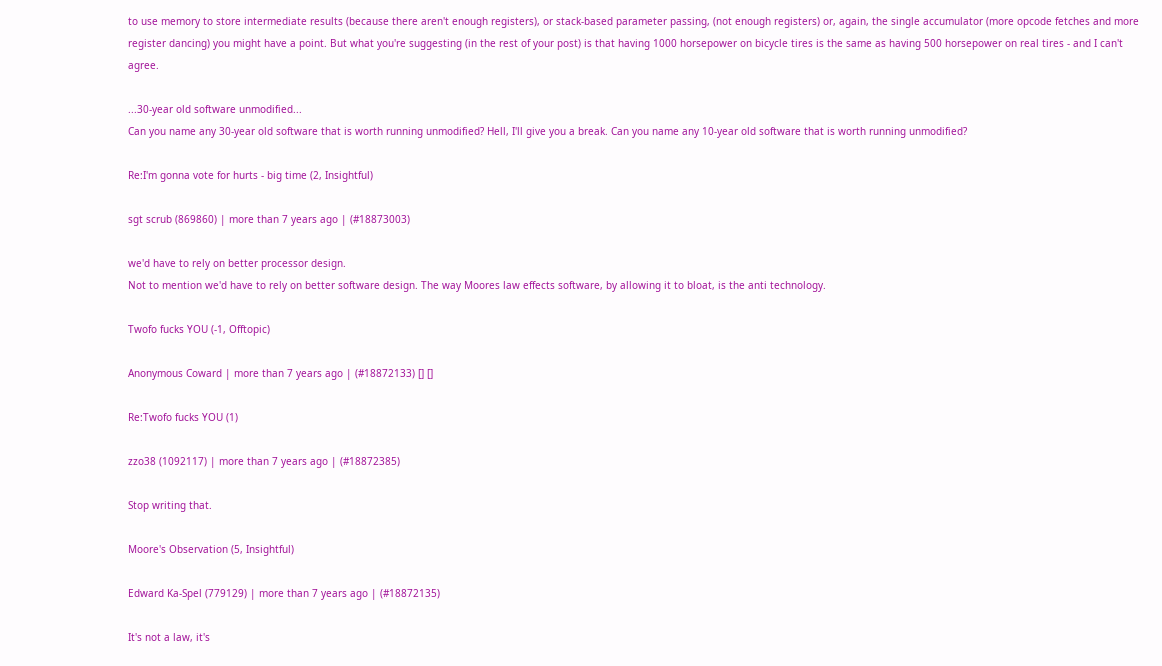to use memory to store intermediate results (because there aren't enough registers), or stack-based parameter passing, (not enough registers) or, again, the single accumulator (more opcode fetches and more register dancing) you might have a point. But what you're suggesting (in the rest of your post) is that having 1000 horsepower on bicycle tires is the same as having 500 horsepower on real tires - and I can't agree.

...30-year old software unmodified...
Can you name any 30-year old software that is worth running unmodified? Hell, I'll give you a break. Can you name any 10-year old software that is worth running unmodified?

Re:I'm gonna vote for hurts - big time (2, Insightful)

sgt scrub (869860) | more than 7 years ago | (#18873003)

we'd have to rely on better processor design.
Not to mention we'd have to rely on better software design. The way Moores law effects software, by allowing it to bloat, is the anti technology.

Twofo fucks YOU (-1, Offtopic)

Anonymous Coward | more than 7 years ago | (#18872133) [] []

Re:Twofo fucks YOU (1)

zzo38 (1092117) | more than 7 years ago | (#18872385)

Stop writing that.

Moore's Observation (5, Insightful)

Edward Ka-Spel (779129) | more than 7 years ago | (#18872135)

It's not a law, it's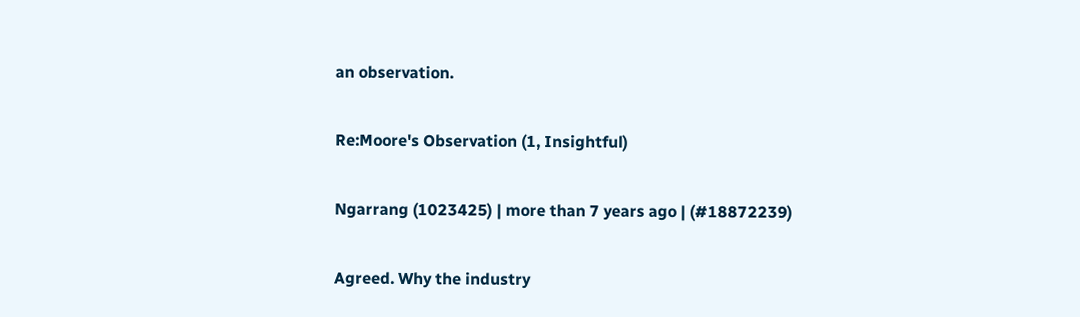an observation.

Re:Moore's Observation (1, Insightful)

Ngarrang (1023425) | more than 7 years ago | (#18872239)

Agreed. Why the industry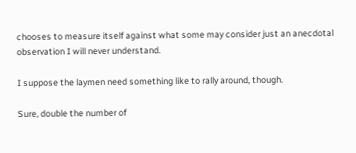chooses to measure itself against what some may consider just an anecdotal observation I will never understand.

I suppose the laymen need something like to rally around, though.

Sure, double the number of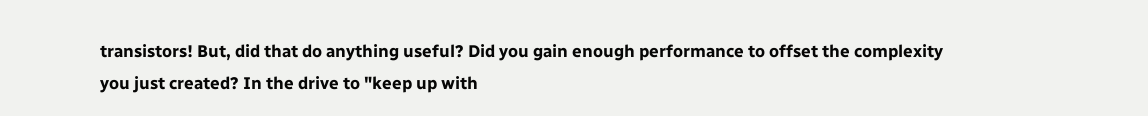transistors! But, did that do anything useful? Did you gain enough performance to offset the complexity you just created? In the drive to "keep up with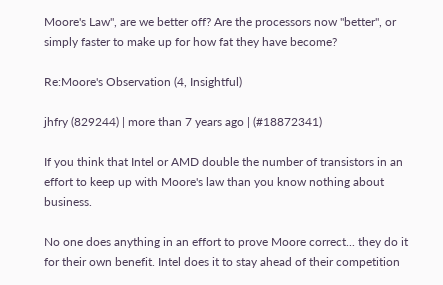Moore's Law", are we better off? Are the processors now "better", or simply faster to make up for how fat they have become?

Re:Moore's Observation (4, Insightful)

jhfry (829244) | more than 7 years ago | (#18872341)

If you think that Intel or AMD double the number of transistors in an effort to keep up with Moore's law than you know nothing about business.

No one does anything in an effort to prove Moore correct... they do it for their own benefit. Intel does it to stay ahead of their competition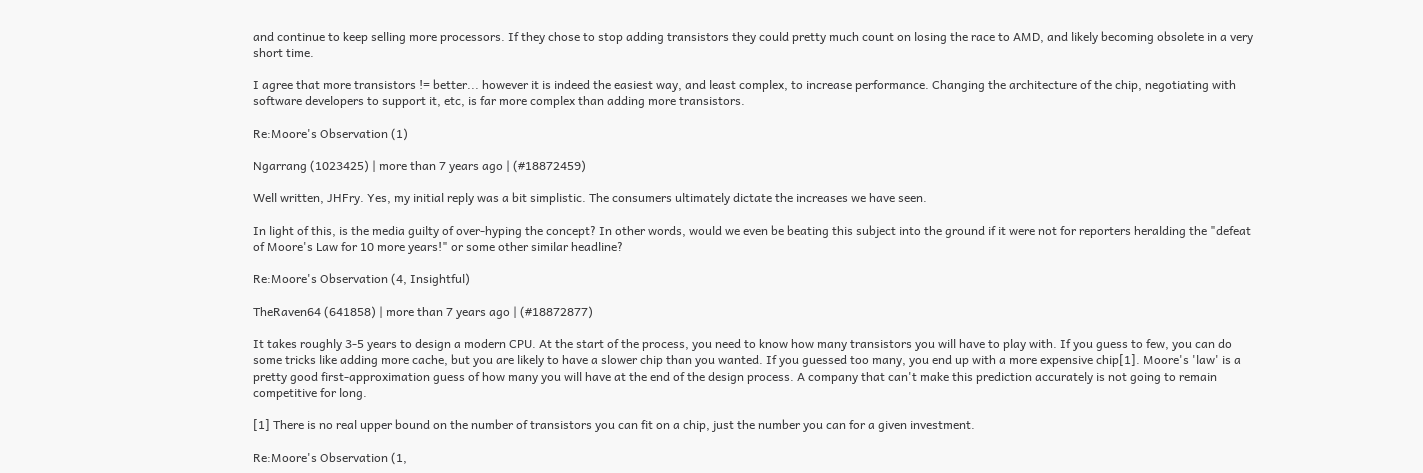and continue to keep selling more processors. If they chose to stop adding transistors they could pretty much count on losing the race to AMD, and likely becoming obsolete in a very short time.

I agree that more transistors != better... however it is indeed the easiest way, and least complex, to increase performance. Changing the architecture of the chip, negotiating with software developers to support it, etc, is far more complex than adding more transistors.

Re:Moore's Observation (1)

Ngarrang (1023425) | more than 7 years ago | (#18872459)

Well written, JHFry. Yes, my initial reply was a bit simplistic. The consumers ultimately dictate the increases we have seen.

In light of this, is the media guilty of over-hyping the concept? In other words, would we even be beating this subject into the ground if it were not for reporters heralding the "defeat of Moore's Law for 10 more years!" or some other similar headline?

Re:Moore's Observation (4, Insightful)

TheRaven64 (641858) | more than 7 years ago | (#18872877)

It takes roughly 3-5 years to design a modern CPU. At the start of the process, you need to know how many transistors you will have to play with. If you guess to few, you can do some tricks like adding more cache, but you are likely to have a slower chip than you wanted. If you guessed too many, you end up with a more expensive chip[1]. Moore's 'law' is a pretty good first-approximation guess of how many you will have at the end of the design process. A company that can't make this prediction accurately is not going to remain competitive for long.

[1] There is no real upper bound on the number of transistors you can fit on a chip, just the number you can for a given investment.

Re:Moore's Observation (1,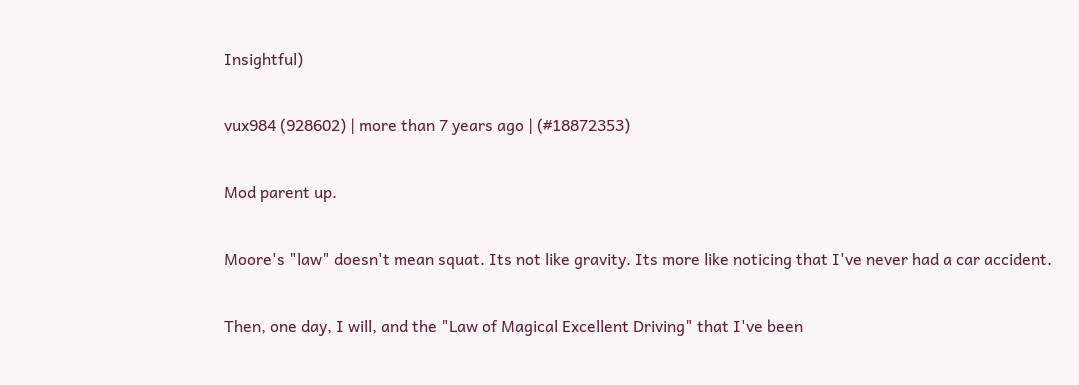Insightful)

vux984 (928602) | more than 7 years ago | (#18872353)

Mod parent up.

Moore's "law" doesn't mean squat. Its not like gravity. Its more like noticing that I've never had a car accident.

Then, one day, I will, and the "Law of Magical Excellent Driving" that I've been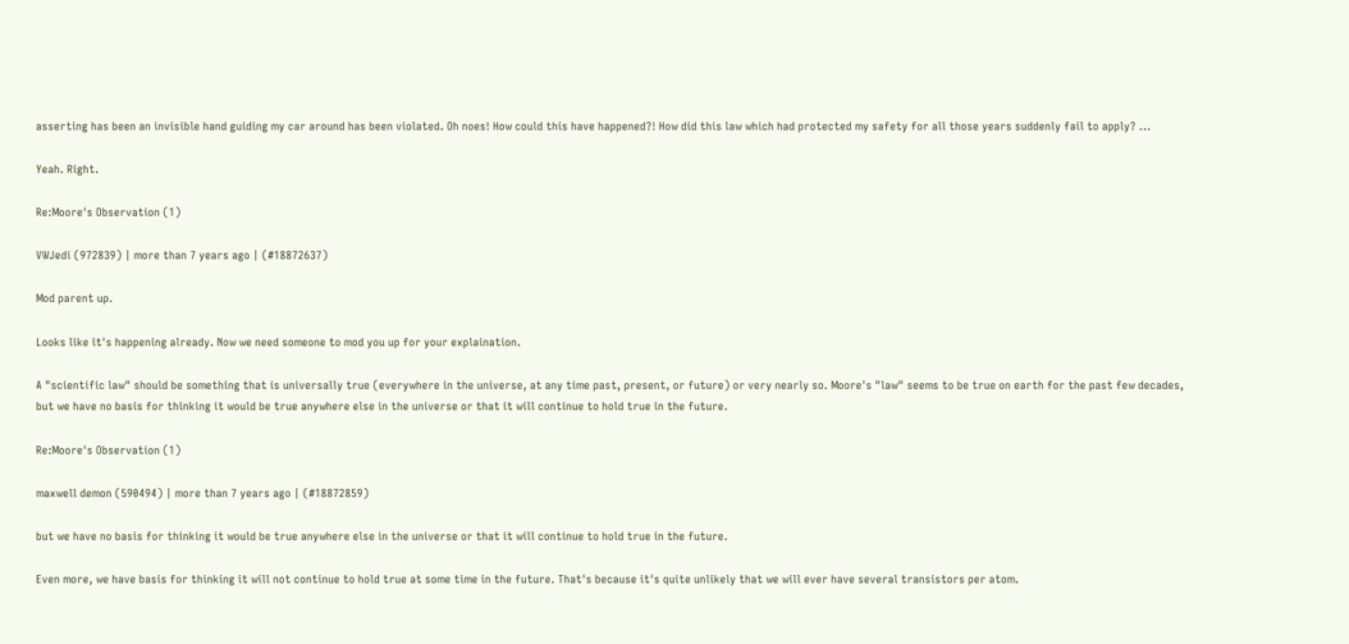asserting has been an invisible hand guiding my car around has been violated. Oh noes! How could this have happened?! How did this law which had protected my safety for all those years suddenly fail to apply? ...

Yeah. Right.

Re:Moore's Observation (1)

VWJedi (972839) | more than 7 years ago | (#18872637)

Mod parent up.

Looks like it's happening already. Now we need someone to mod you up for your explaination.

A "scientific law" should be something that is universally true (everywhere in the universe, at any time past, present, or future) or very nearly so. Moore's "law" seems to be true on earth for the past few decades, but we have no basis for thinking it would be true anywhere else in the universe or that it will continue to hold true in the future.

Re:Moore's Observation (1)

maxwell demon (590494) | more than 7 years ago | (#18872859)

but we have no basis for thinking it would be true anywhere else in the universe or that it will continue to hold true in the future.

Even more, we have basis for thinking it will not continue to hold true at some time in the future. That's because it's quite unlikely that we will ever have several transistors per atom.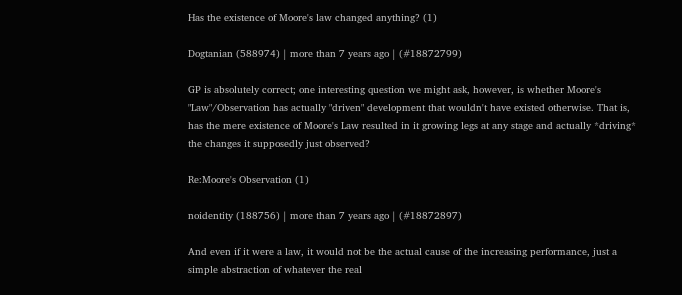Has the existence of Moore's law changed anything? (1)

Dogtanian (588974) | more than 7 years ago | (#18872799)

GP is absolutely correct; one interesting question we might ask, however, is whether Moore's "Law"/Observation has actually "driven" development that wouldn't have existed otherwise. That is, has the mere existence of Moore's Law resulted in it growing legs at any stage and actually *driving* the changes it supposedly just observed?

Re:Moore's Observation (1)

noidentity (188756) | more than 7 years ago | (#18872897)

And even if it were a law, it would not be the actual cause of the increasing performance, just a simple abstraction of whatever the real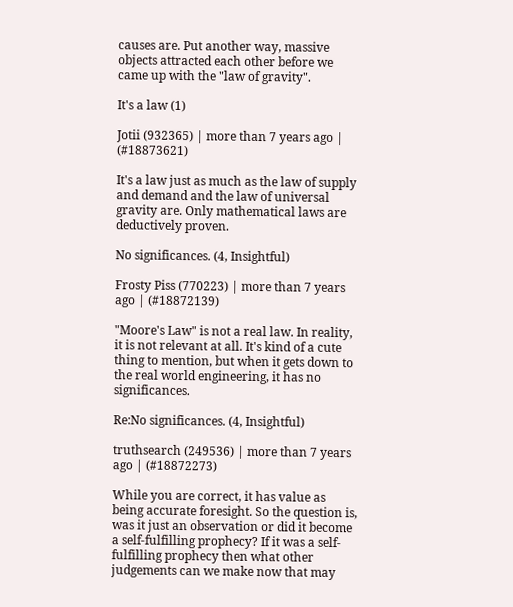causes are. Put another way, massive objects attracted each other before we came up with the "law of gravity".

It's a law (1)

Jotii (932365) | more than 7 years ago | (#18873621)

It's a law just as much as the law of supply and demand and the law of universal gravity are. Only mathematical laws are deductively proven.

No significances. (4, Insightful)

Frosty Piss (770223) | more than 7 years ago | (#18872139)

"Moore's Law" is not a real law. In reality, it is not relevant at all. It's kind of a cute thing to mention, but when it gets down to the real world engineering, it has no significances.

Re:No significances. (4, Insightful)

truthsearch (249536) | more than 7 years ago | (#18872273)

While you are correct, it has value as being accurate foresight. So the question is, was it just an observation or did it become a self-fulfilling prophecy? If it was a self-fulfilling prophecy then what other judgements can we make now that may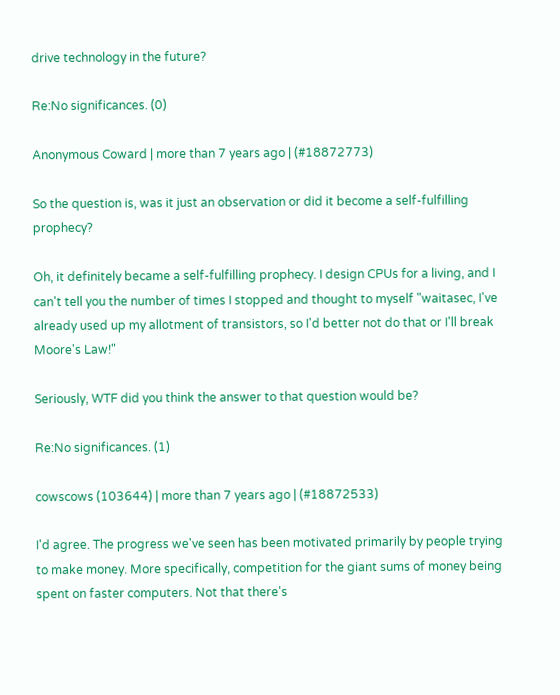drive technology in the future?

Re:No significances. (0)

Anonymous Coward | more than 7 years ago | (#18872773)

So the question is, was it just an observation or did it become a self-fulfilling prophecy?

Oh, it definitely became a self-fulfilling prophecy. I design CPUs for a living, and I can't tell you the number of times I stopped and thought to myself "waitasec, I've already used up my allotment of transistors, so I'd better not do that or I'll break Moore's Law!"

Seriously, WTF did you think the answer to that question would be?

Re:No significances. (1)

cowscows (103644) | more than 7 years ago | (#18872533)

I'd agree. The progress we've seen has been motivated primarily by people trying to make money. More specifically, competition for the giant sums of money being spent on faster computers. Not that there's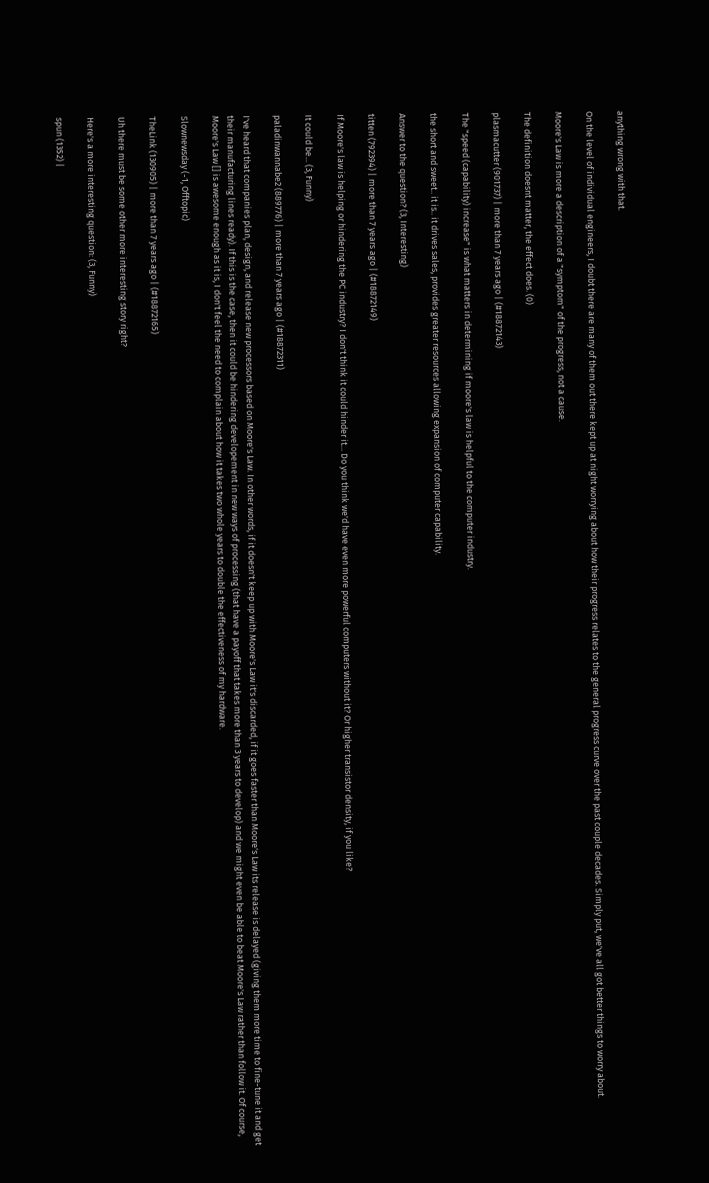anything wrong with that.

On the level of individual engineers, I doubt there are many of them out there kept up at night worrying about how their progress relates to the general progress curve over the past couple decades. Simply put, we've all got better things to worry about.

Moore's Law is more a description of a "symptom" of the progress, not a cause.

The definition doesnt matter, the effect does. (0)

plasmacutter (901737) | more than 7 years ago | (#18872143)

The "speed (capability) increase" is what matters in determining if moore's law is helpful to the computer industry.

the short and sweet.. it is.. it drives sales, provides greater resources allowing expansion of computer capability.

Answer to the question? (3, Interesting)

titten (792394) | more than 7 years ago | (#18872149)

If Moore's law is helping or hindering the PC industry? I don't think it could hinder it... Do you think we'd have even more powerful computers without it? Or higher transistor density, if you like?

It could be... (3, Funny)

paladinwannabe2 (889776) | more than 7 years ago | (#18872311)

I've heard that companies plan, design, and release new processors based on Moore's Law. In other words, if it doesn't keep up with Moore's Law it's discarded, if it goes faster than Moore's Law its release is delayed (giving them more time to fine-tune it and get their manufacturing lines ready). If this is the case, then it could be hindering developement in new ways of processing (that have a payoff that takes more than 3 years to develop) and we might even be able to beat Moore's Law rather than follow it. Of course, Moore's Law [] is awesome enough as it is, I don't feel the need to complain about how it takes two whole years to double the effectiveness of my hardware.

Slownewsday (-1, Offtopic)

TheLink (130905) | more than 7 years ago | (#18872165)

Uh there must be some other more interesting story right?

Here's a more interesting question: (3, Funny)

spun (1352) |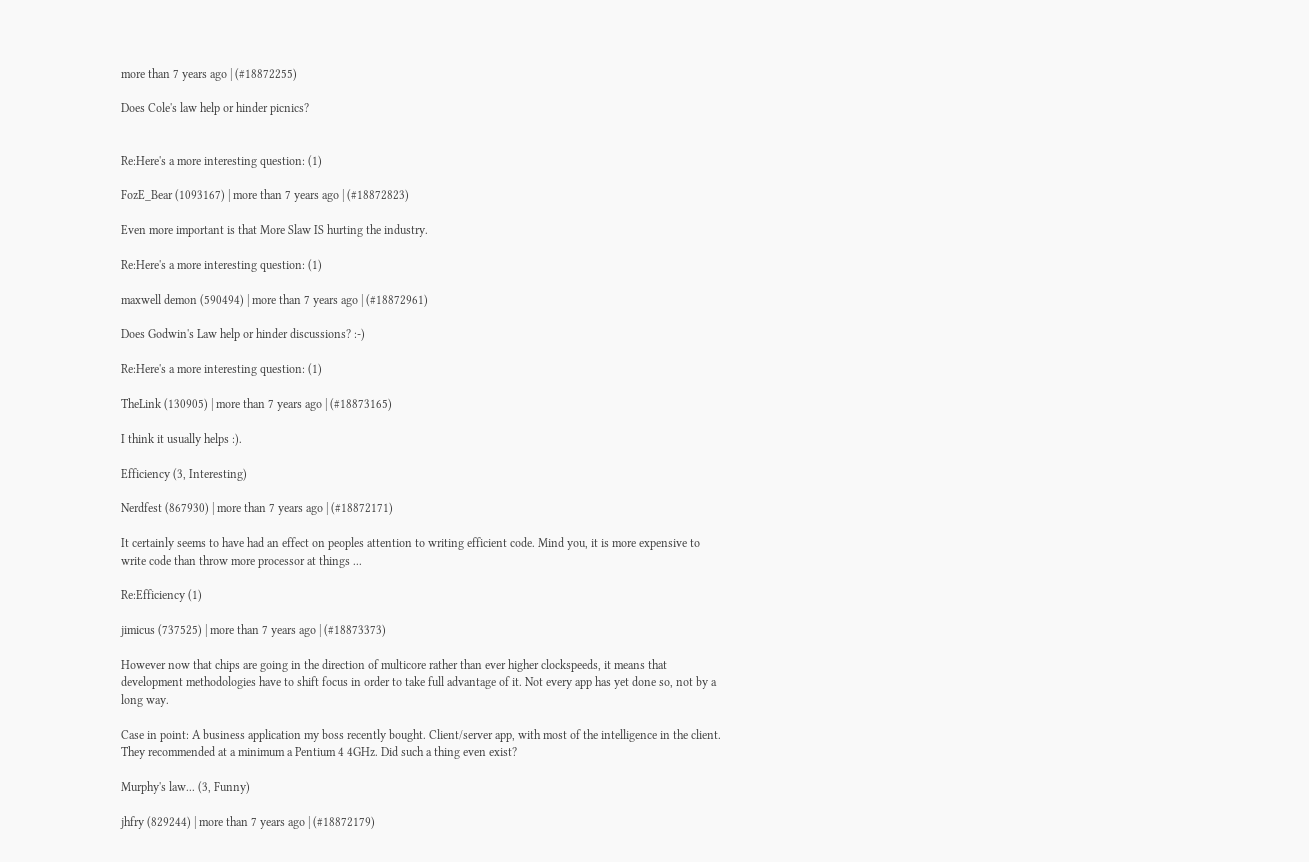more than 7 years ago | (#18872255)

Does Cole's law help or hinder picnics?


Re:Here's a more interesting question: (1)

FozE_Bear (1093167) | more than 7 years ago | (#18872823)

Even more important is that More Slaw IS hurting the industry.

Re:Here's a more interesting question: (1)

maxwell demon (590494) | more than 7 years ago | (#18872961)

Does Godwin's Law help or hinder discussions? :-)

Re:Here's a more interesting question: (1)

TheLink (130905) | more than 7 years ago | (#18873165)

I think it usually helps :).

Efficiency (3, Interesting)

Nerdfest (867930) | more than 7 years ago | (#18872171)

It certainly seems to have had an effect on peoples attention to writing efficient code. Mind you, it is more expensive to write code than throw more processor at things ...

Re:Efficiency (1)

jimicus (737525) | more than 7 years ago | (#18873373)

However now that chips are going in the direction of multicore rather than ever higher clockspeeds, it means that development methodologies have to shift focus in order to take full advantage of it. Not every app has yet done so, not by a long way.

Case in point: A business application my boss recently bought. Client/server app, with most of the intelligence in the client. They recommended at a minimum a Pentium 4 4GHz. Did such a thing even exist?

Murphy's law... (3, Funny)

jhfry (829244) | more than 7 years ago | (#18872179)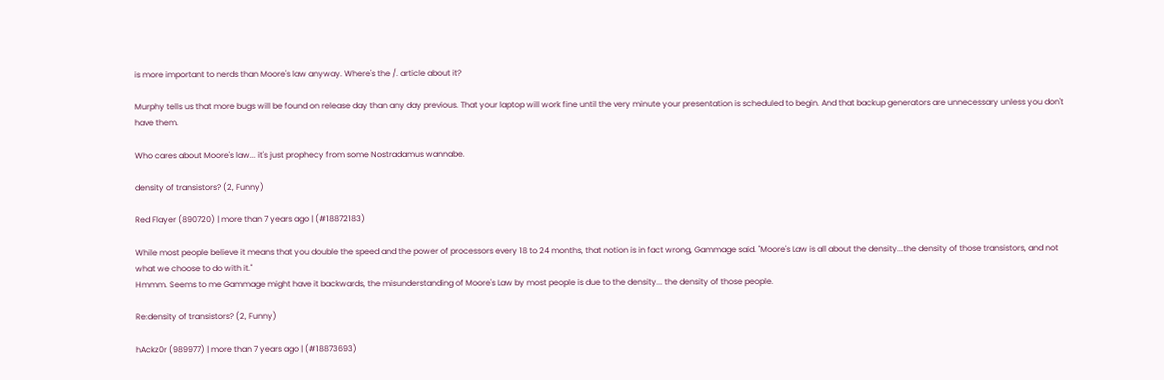is more important to nerds than Moore's law anyway. Where's the /. article about it?

Murphy tells us that more bugs will be found on release day than any day previous. That your laptop will work fine until the very minute your presentation is scheduled to begin. And that backup generators are unnecessary unless you don't have them.

Who cares about Moore's law... it's just prophecy from some Nostradamus wannabe.

density of transistors? (2, Funny)

Red Flayer (890720) | more than 7 years ago | (#18872183)

While most people believe it means that you double the speed and the power of processors every 18 to 24 months, that notion is in fact wrong, Gammage said. "Moore's Law is all about the density...the density of those transistors, and not what we choose to do with it."
Hmmm. Seems to me Gammage might have it backwards, the misunderstanding of Moore's Law by most people is due to the density... the density of those people.

Re:density of transistors? (2, Funny)

hAckz0r (989977) | more than 7 years ago | (#18873693)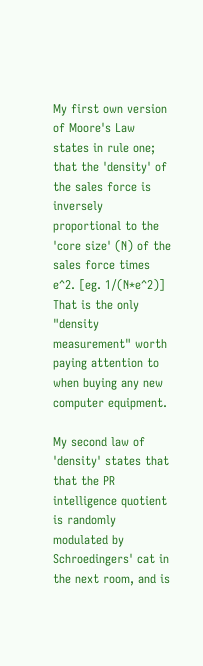My first own version of Moore's Law states in rule one; that the 'density' of the sales force is inversely proportional to the 'core size' (N) of the sales force times e^2. [eg. 1/(N*e^2)] That is the only "density measurement" worth paying attention to when buying any new computer equipment.

My second law of 'density' states that that the PR intelligence quotient is randomly modulated by Schroedingers' cat in the next room, and is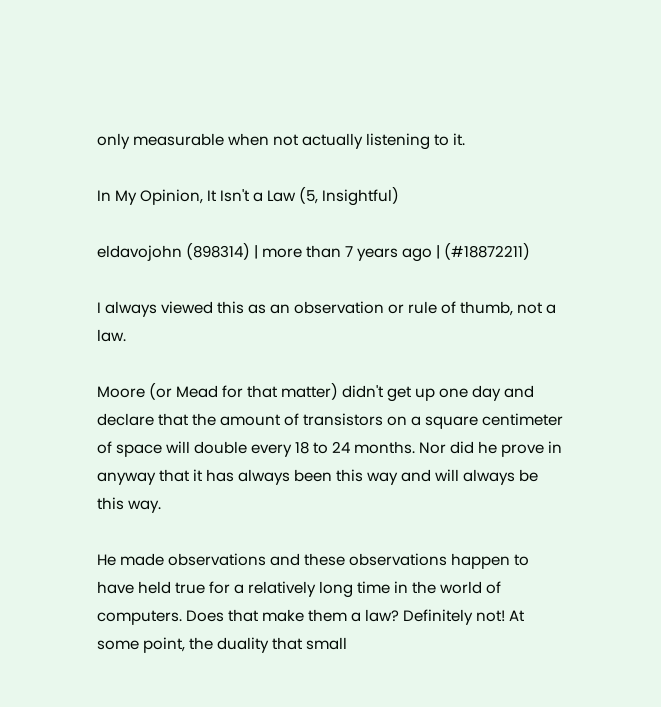only measurable when not actually listening to it.

In My Opinion, It Isn't a Law (5, Insightful)

eldavojohn (898314) | more than 7 years ago | (#18872211)

I always viewed this as an observation or rule of thumb, not a law.

Moore (or Mead for that matter) didn't get up one day and declare that the amount of transistors on a square centimeter of space will double every 18 to 24 months. Nor did he prove in anyway that it has always been this way and will always be this way.

He made observations and these observations happen to have held true for a relatively long time in the world of computers. Does that make them a law? Definitely not! At some point, the duality that small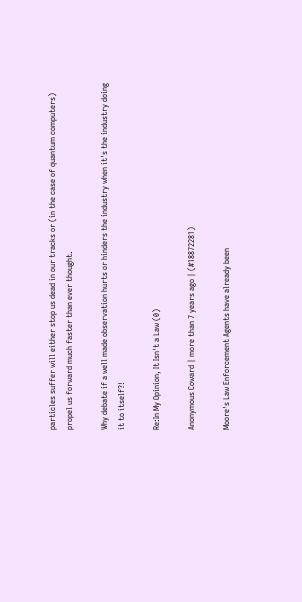particles suffer will either stop us dead in our tracks or (in the case of quantum computers) propel us forward much faster than ever thought.

Why debate if a well made observation hurts or hinders the industry when it's the industry doing it to itself?!

Re:In My Opinion, It Isn't a Law (0)

Anonymous Coward | more than 7 years ago | (#18872281)

Moore's Law Enforcement Agents have already been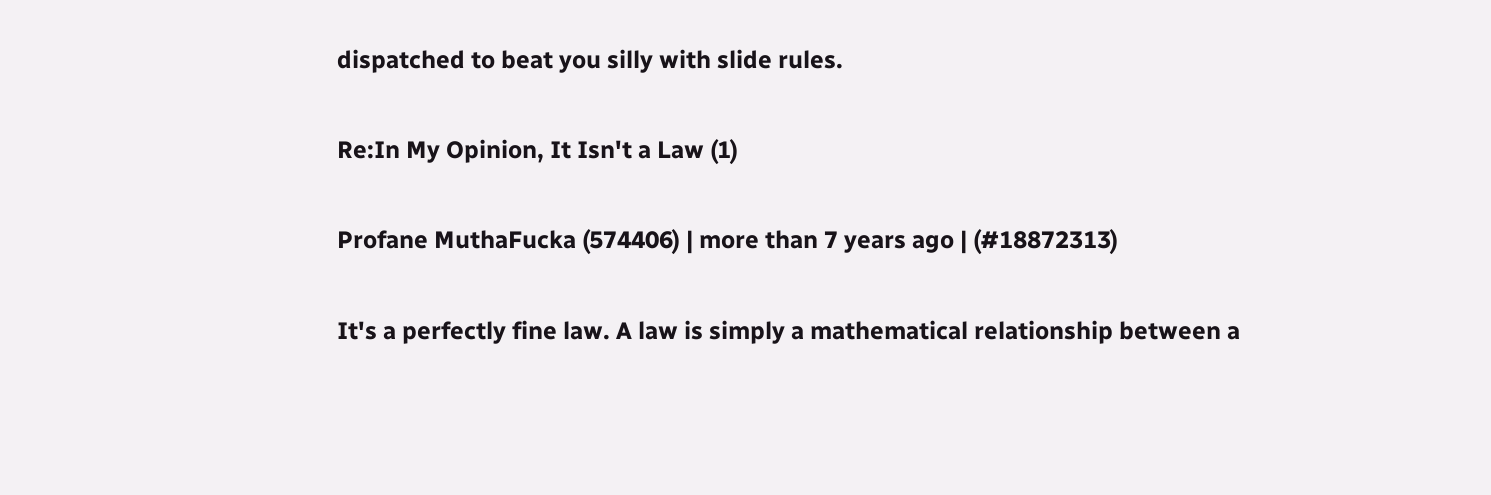dispatched to beat you silly with slide rules.

Re:In My Opinion, It Isn't a Law (1)

Profane MuthaFucka (574406) | more than 7 years ago | (#18872313)

It's a perfectly fine law. A law is simply a mathematical relationship between a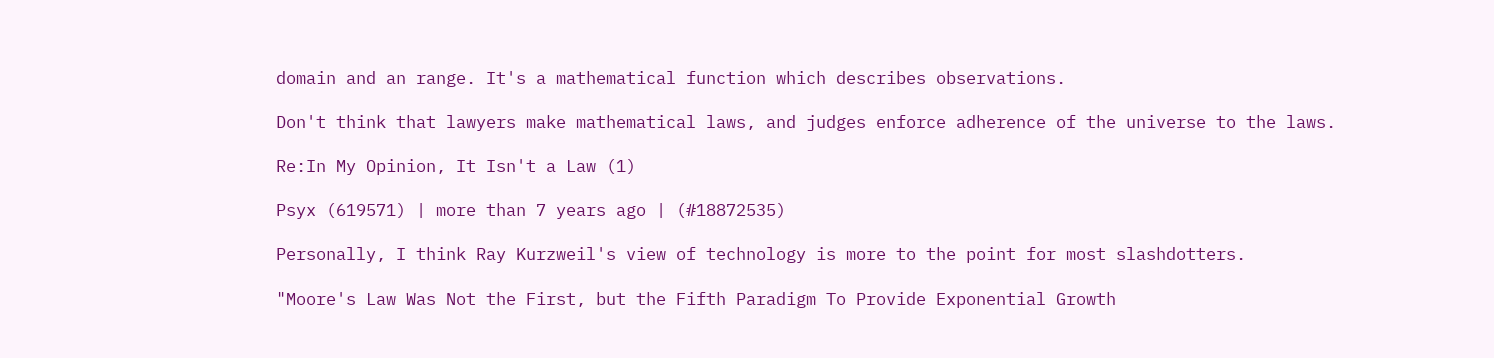domain and an range. It's a mathematical function which describes observations.

Don't think that lawyers make mathematical laws, and judges enforce adherence of the universe to the laws.

Re:In My Opinion, It Isn't a Law (1)

Psyx (619571) | more than 7 years ago | (#18872535)

Personally, I think Ray Kurzweil's view of technology is more to the point for most slashdotters.

"Moore's Law Was Not the First, but the Fifth Paradigm To Provide Exponential Growth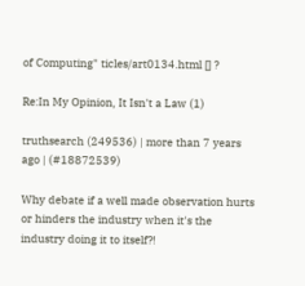of Computing" ticles/art0134.html [] ?

Re:In My Opinion, It Isn't a Law (1)

truthsearch (249536) | more than 7 years ago | (#18872539)

Why debate if a well made observation hurts or hinders the industry when it's the industry doing it to itself?!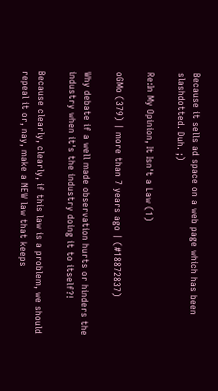Because it sells ad space on a web page which has been slashdotted. Duh. ;)

Re:In My Opinion, It Isn't a Law (1)

oGMo (379) | more than 7 years ago | (#18872837)

Why debate if a well made observation hurts or hinders the industry when it's the industry doing it to itself?!

Because clearly, clearly, if this law is a problem, we should repeal it or, nay, make a NEW law that keeps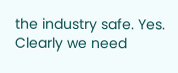the industry safe. Yes. Clearly we need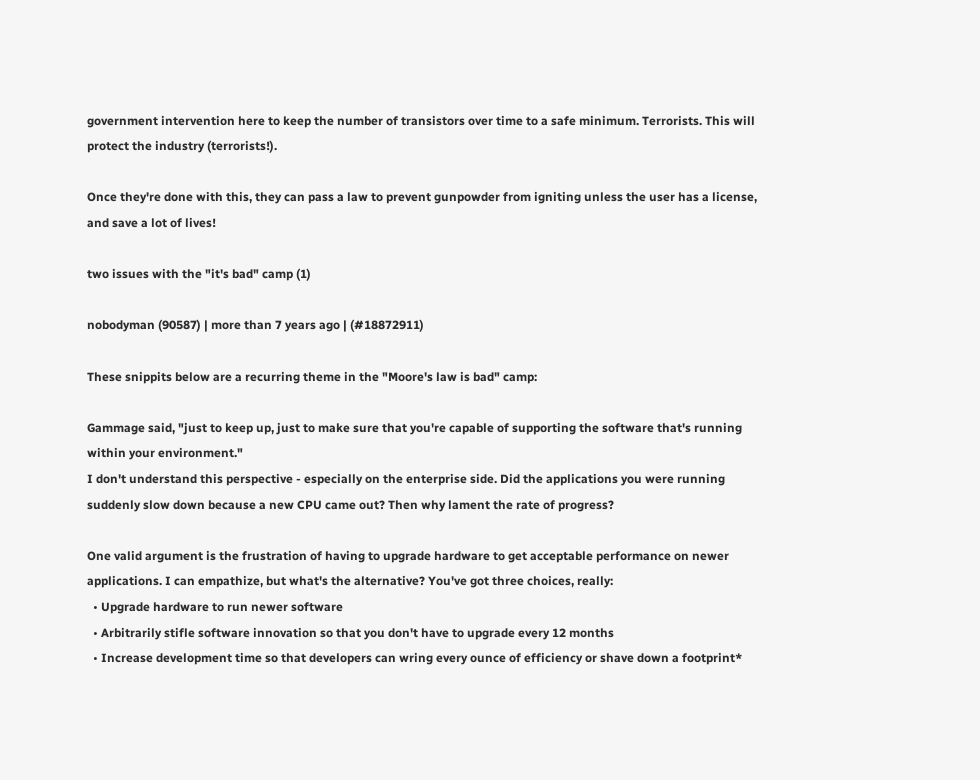government intervention here to keep the number of transistors over time to a safe minimum. Terrorists. This will protect the industry (terrorists!).

Once they're done with this, they can pass a law to prevent gunpowder from igniting unless the user has a license, and save a lot of lives!

two issues with the "it's bad" camp (1)

nobodyman (90587) | more than 7 years ago | (#18872911)

These snippits below are a recurring theme in the "Moore's law is bad" camp:

Gammage said, "just to keep up, just to make sure that you're capable of supporting the software that's running within your environment."
I don't understand this perspective - especially on the enterprise side. Did the applications you were running suddenly slow down because a new CPU came out? Then why lament the rate of progress?

One valid argument is the frustration of having to upgrade hardware to get acceptable performance on newer applications. I can empathize, but what's the alternative? You've got three choices, really:
  • Upgrade hardware to run newer software
  • Arbitrarily stifle software innovation so that you don't have to upgrade every 12 months
  • Increase development time so that developers can wring every ounce of efficiency or shave down a footprint*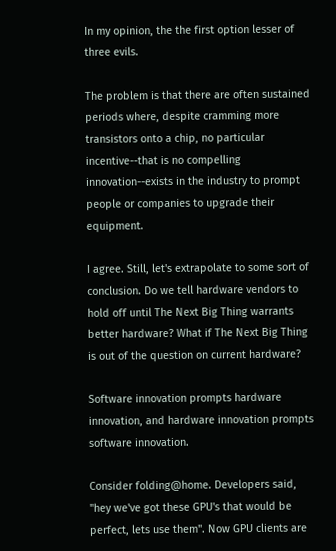In my opinion, the the first option lesser of three evils.

The problem is that there are often sustained periods where, despite cramming more transistors onto a chip, no particular incentive--that is no compelling innovation--exists in the industry to prompt people or companies to upgrade their equipment.

I agree. Still, let's extrapolate to some sort of conclusion. Do we tell hardware vendors to hold off until The Next Big Thing warrants better hardware? What if The Next Big Thing is out of the question on current hardware?

Software innovation prompts hardware innovation, and hardware innovation prompts software innovation.

Consider folding@home. Developers said, "hey we've got these GPU's that would be perfect, lets use them". Now GPU clients are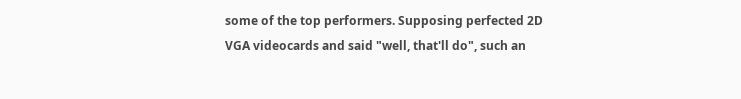some of the top performers. Supposing perfected 2D VGA videocards and said "well, that'll do", such an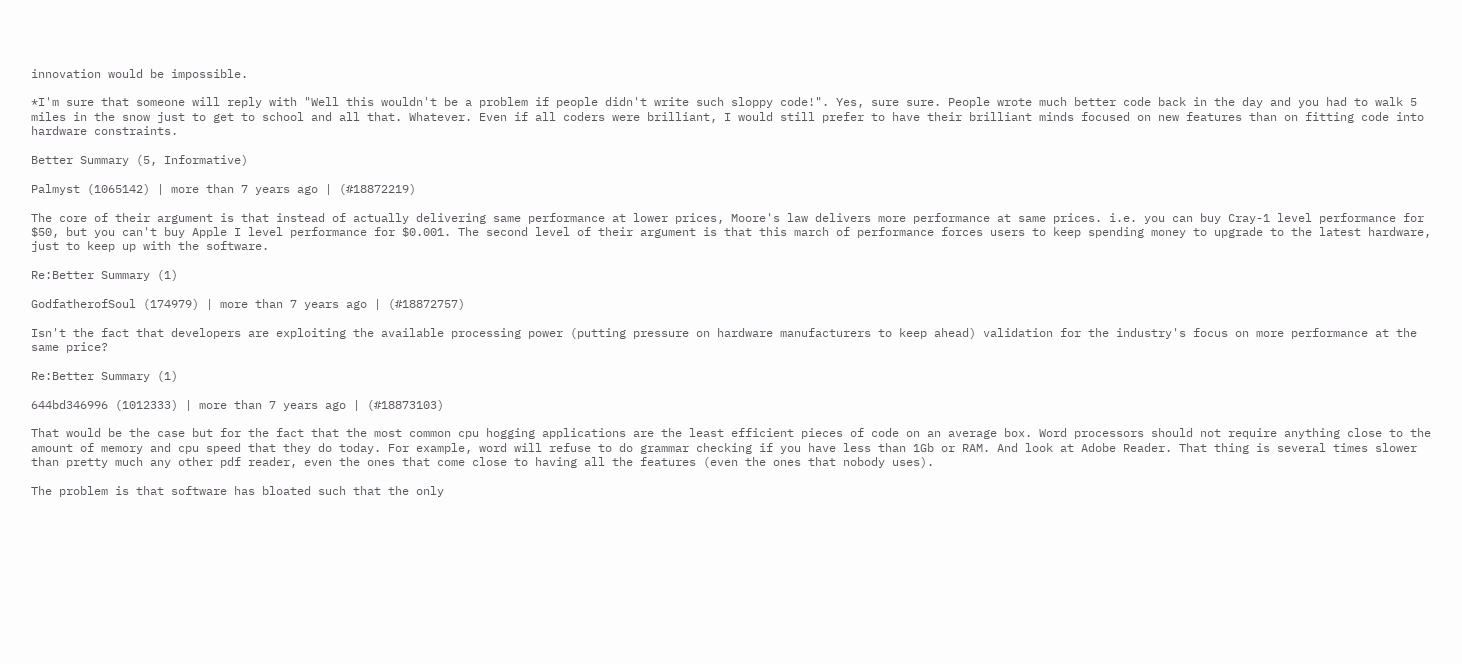innovation would be impossible.

*I'm sure that someone will reply with "Well this wouldn't be a problem if people didn't write such sloppy code!". Yes, sure sure. People wrote much better code back in the day and you had to walk 5 miles in the snow just to get to school and all that. Whatever. Even if all coders were brilliant, I would still prefer to have their brilliant minds focused on new features than on fitting code into hardware constraints.

Better Summary (5, Informative)

Palmyst (1065142) | more than 7 years ago | (#18872219)

The core of their argument is that instead of actually delivering same performance at lower prices, Moore's law delivers more performance at same prices. i.e. you can buy Cray-1 level performance for $50, but you can't buy Apple I level performance for $0.001. The second level of their argument is that this march of performance forces users to keep spending money to upgrade to the latest hardware, just to keep up with the software.

Re:Better Summary (1)

GodfatherofSoul (174979) | more than 7 years ago | (#18872757)

Isn't the fact that developers are exploiting the available processing power (putting pressure on hardware manufacturers to keep ahead) validation for the industry's focus on more performance at the same price?

Re:Better Summary (1)

644bd346996 (1012333) | more than 7 years ago | (#18873103)

That would be the case but for the fact that the most common cpu hogging applications are the least efficient pieces of code on an average box. Word processors should not require anything close to the amount of memory and cpu speed that they do today. For example, word will refuse to do grammar checking if you have less than 1Gb or RAM. And look at Adobe Reader. That thing is several times slower than pretty much any other pdf reader, even the ones that come close to having all the features (even the ones that nobody uses).

The problem is that software has bloated such that the only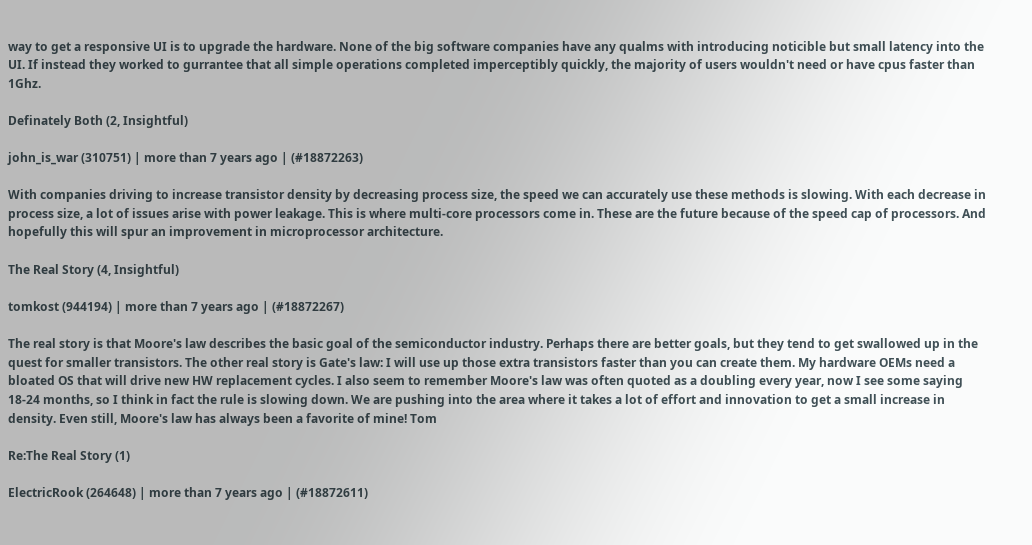way to get a responsive UI is to upgrade the hardware. None of the big software companies have any qualms with introducing noticible but small latency into the UI. If instead they worked to gurrantee that all simple operations completed imperceptibly quickly, the majority of users wouldn't need or have cpus faster than 1Ghz.

Definately Both (2, Insightful)

john_is_war (310751) | more than 7 years ago | (#18872263)

With companies driving to increase transistor density by decreasing process size, the speed we can accurately use these methods is slowing. With each decrease in process size, a lot of issues arise with power leakage. This is where multi-core processors come in. These are the future because of the speed cap of processors. And hopefully this will spur an improvement in microprocessor architecture.

The Real Story (4, Insightful)

tomkost (944194) | more than 7 years ago | (#18872267)

The real story is that Moore's law describes the basic goal of the semiconductor industry. Perhaps there are better goals, but they tend to get swallowed up in the quest for smaller transistors. The other real story is Gate's law: I will use up those extra transistors faster than you can create them. My hardware OEMs need a bloated OS that will drive new HW replacement cycles. I also seem to remember Moore's law was often quoted as a doubling every year, now I see some saying 18-24 months, so I think in fact the rule is slowing down. We are pushing into the area where it takes a lot of effort and innovation to get a small increase in density. Even still, Moore's law has always been a favorite of mine! Tom

Re:The Real Story (1)

ElectricRook (264648) | more than 7 years ago | (#18872611)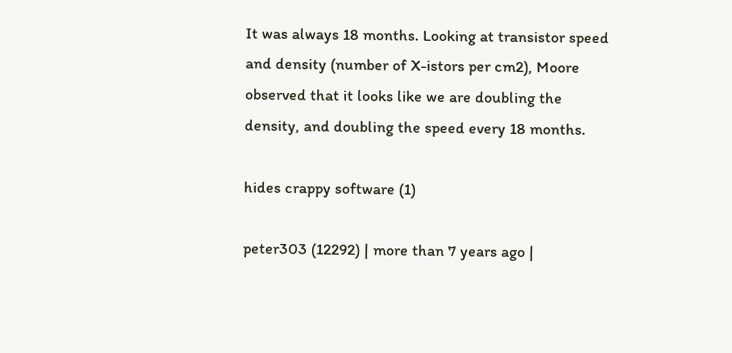It was always 18 months. Looking at transistor speed and density (number of X-istors per cm2), Moore observed that it looks like we are doubling the density, and doubling the speed every 18 months.

hides crappy software (1)

peter303 (12292) | more than 7 years ago |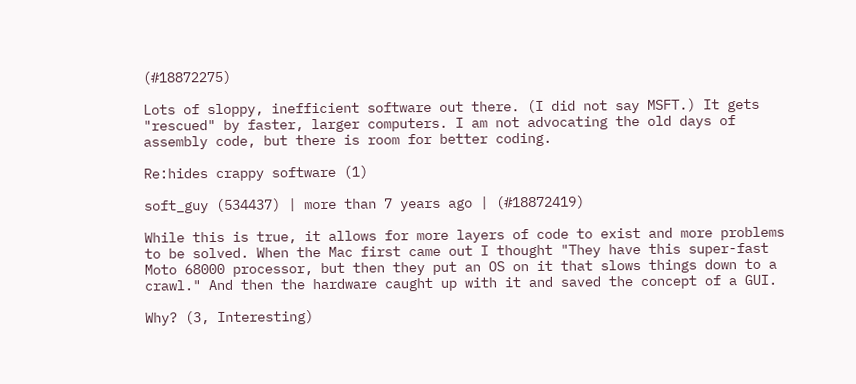(#18872275)

Lots of sloppy, inefficient software out there. (I did not say MSFT.) It gets "rescued" by faster, larger computers. I am not advocating the old days of assembly code, but there is room for better coding.

Re:hides crappy software (1)

soft_guy (534437) | more than 7 years ago | (#18872419)

While this is true, it allows for more layers of code to exist and more problems to be solved. When the Mac first came out I thought "They have this super-fast Moto 68000 processor, but then they put an OS on it that slows things down to a crawl." And then the hardware caught up with it and saved the concept of a GUI.

Why? (3, Interesting)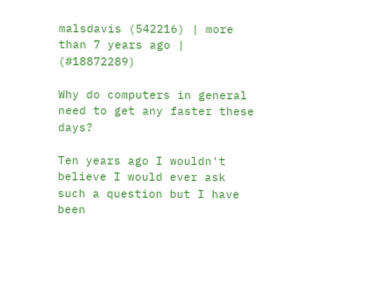malsdavis (542216) | more than 7 years ago | (#18872289)

Why do computers in general need to get any faster these days?

Ten years ago I wouldn't believe I would ever ask such a question but I have been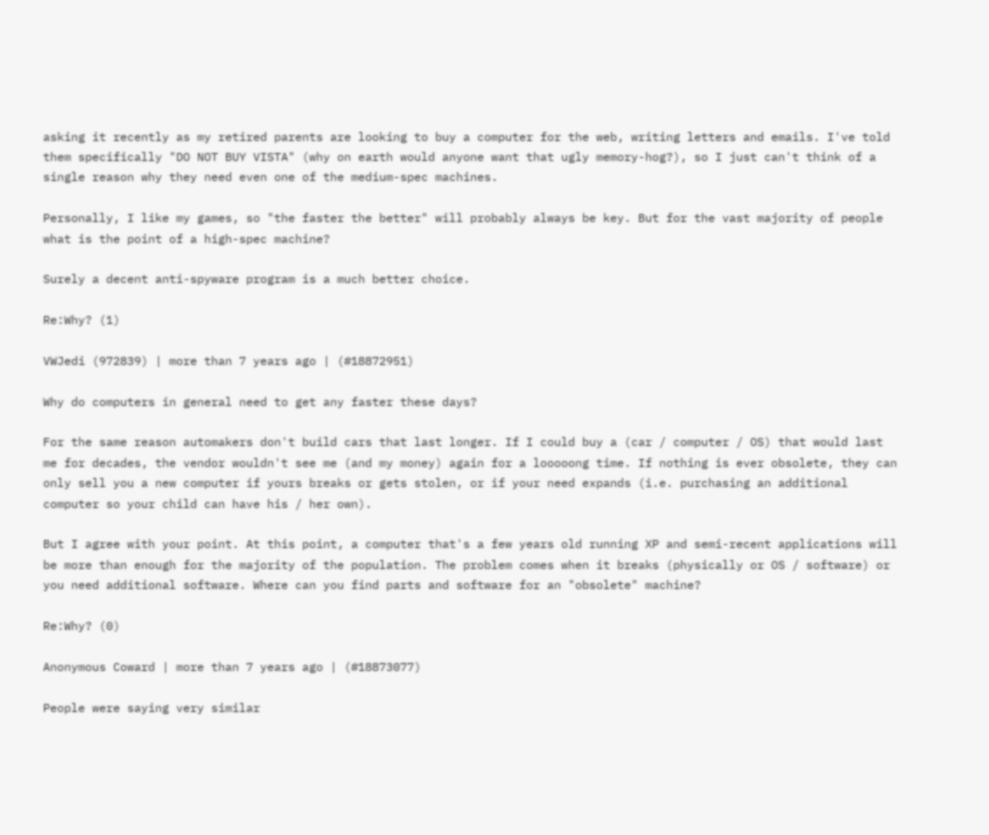asking it recently as my retired parents are looking to buy a computer for the web, writing letters and emails. I've told them specifically "DO NOT BUY VISTA" (why on earth would anyone want that ugly memory-hog?), so I just can't think of a single reason why they need even one of the medium-spec machines.

Personally, I like my games, so "the faster the better" will probably always be key. But for the vast majority of people what is the point of a high-spec machine?

Surely a decent anti-spyware program is a much better choice.

Re:Why? (1)

VWJedi (972839) | more than 7 years ago | (#18872951)

Why do computers in general need to get any faster these days?

For the same reason automakers don't build cars that last longer. If I could buy a (car / computer / OS) that would last me for decades, the vendor wouldn't see me (and my money) again for a looooong time. If nothing is ever obsolete, they can only sell you a new computer if yours breaks or gets stolen, or if your need expands (i.e. purchasing an additional computer so your child can have his / her own).

But I agree with your point. At this point, a computer that's a few years old running XP and semi-recent applications will be more than enough for the majority of the population. The problem comes when it breaks (physically or OS / software) or you need additional software. Where can you find parts and software for an "obsolete" machine?

Re:Why? (0)

Anonymous Coward | more than 7 years ago | (#18873077)

People were saying very similar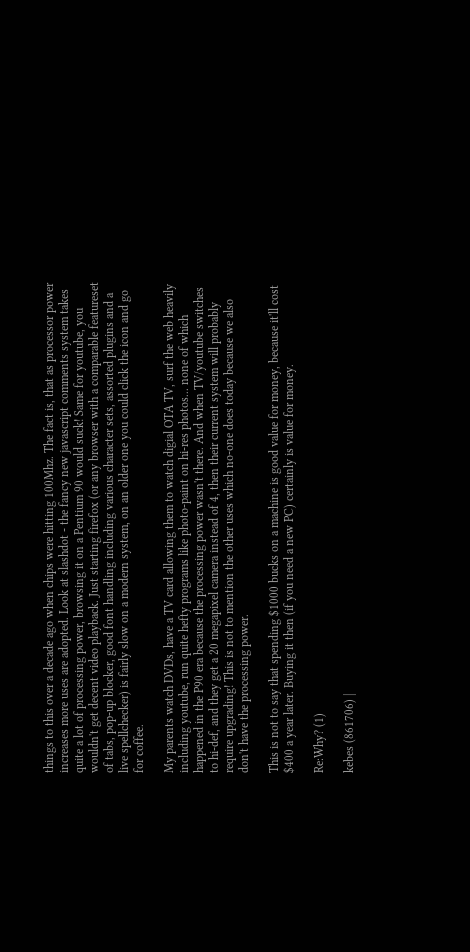things to this over a decade ago when chips were hitting 100Mhz. The fact is, that as processor power increases more uses are adopted. Look at slashdot - the fancy new javascript comments system takes quite a lot of processing power, browsing it on a Pentium 90 would suck! Same for youtube, you wouldn't get decent video playback. Just starting firefox (or any browser with a comparable featureset of tabs, pop-up blocker, good font handling including various character sets, assorted plugins and a live spellchecker) is fairly slow on a modern system, on an older one you could click the icon and go for coffee.

My parents watch DVDs, have a TV card allowing them to watch digial OTA TV, surf the web heavily including youtube, run quite hefty programs like photo-paint on hi-res photos... none of which happened in the P90 era because the processing power wasn't there. And when TV/youtube switches to hi-def, and they get a 20 megapixel camera instead of 4, then their current system will probably require upgrading! This is not to mention the other uses which no-one does today because we also don't have the processing power.

This is not to say that spending $1000 bucks on a machine is good value for money, because it'll cost $400 a year later. Buying it then (if you need a new PC) certainly is value for money.

Re:Why? (1)

kebes (861706) |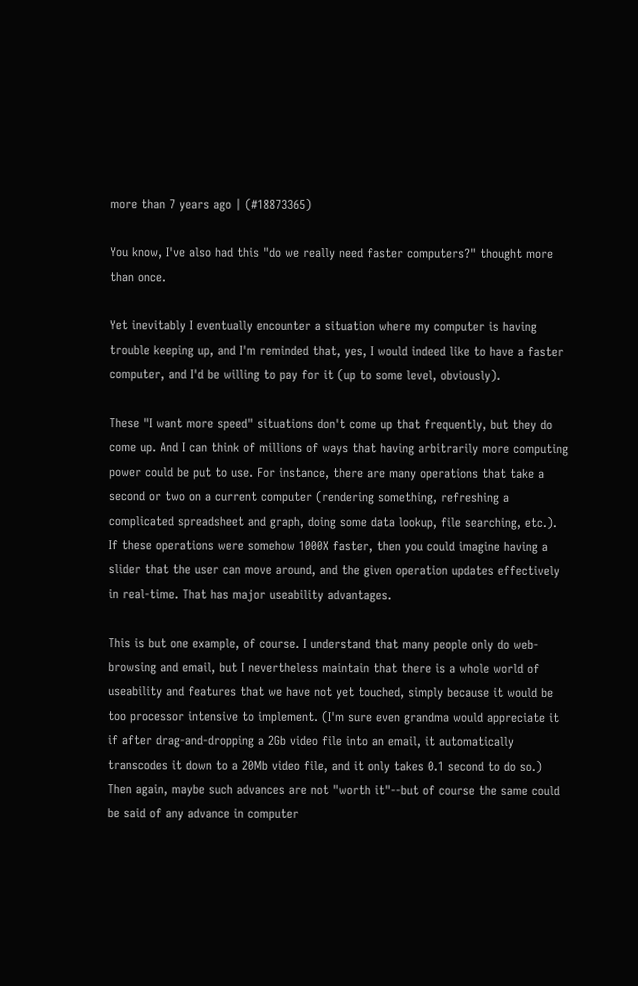more than 7 years ago | (#18873365)

You know, I've also had this "do we really need faster computers?" thought more than once.

Yet inevitably I eventually encounter a situation where my computer is having trouble keeping up, and I'm reminded that, yes, I would indeed like to have a faster computer, and I'd be willing to pay for it (up to some level, obviously).

These "I want more speed" situations don't come up that frequently, but they do come up. And I can think of millions of ways that having arbitrarily more computing power could be put to use. For instance, there are many operations that take a second or two on a current computer (rendering something, refreshing a complicated spreadsheet and graph, doing some data lookup, file searching, etc.). If these operations were somehow 1000X faster, then you could imagine having a slider that the user can move around, and the given operation updates effectively in real-time. That has major useability advantages.

This is but one example, of course. I understand that many people only do web-browsing and email, but I nevertheless maintain that there is a whole world of useability and features that we have not yet touched, simply because it would be too processor intensive to implement. (I'm sure even grandma would appreciate it if after drag-and-dropping a 2Gb video file into an email, it automatically transcodes it down to a 20Mb video file, and it only takes 0.1 second to do so.) Then again, maybe such advances are not "worth it"--but of course the same could be said of any advance in computer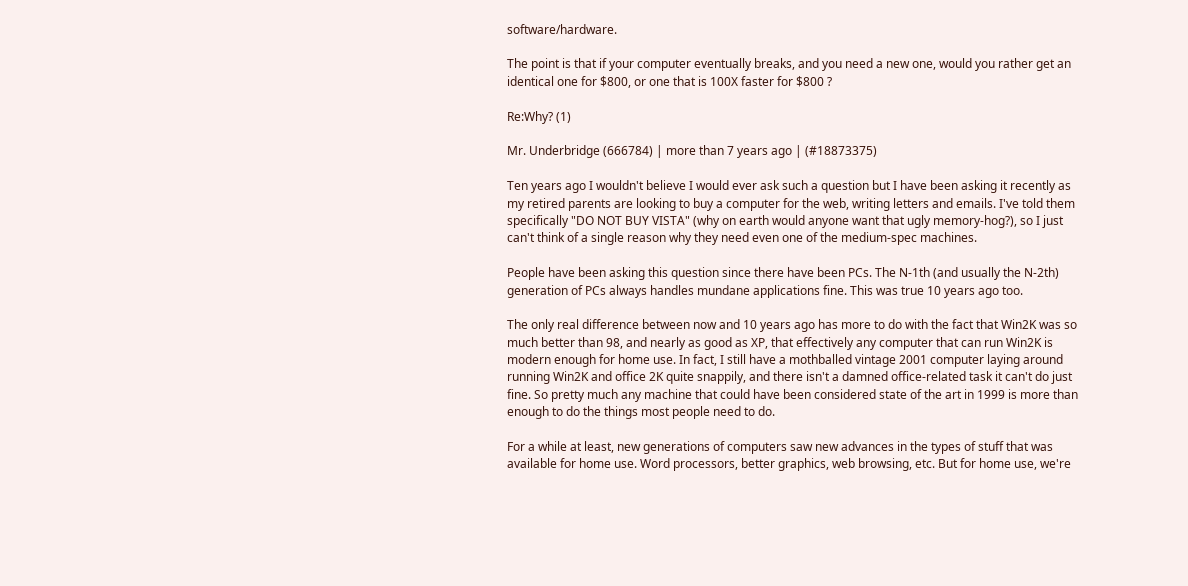software/hardware.

The point is that if your computer eventually breaks, and you need a new one, would you rather get an identical one for $800, or one that is 100X faster for $800 ?

Re:Why? (1)

Mr. Underbridge (666784) | more than 7 years ago | (#18873375)

Ten years ago I wouldn't believe I would ever ask such a question but I have been asking it recently as my retired parents are looking to buy a computer for the web, writing letters and emails. I've told them specifically "DO NOT BUY VISTA" (why on earth would anyone want that ugly memory-hog?), so I just can't think of a single reason why they need even one of the medium-spec machines.

People have been asking this question since there have been PCs. The N-1th (and usually the N-2th) generation of PCs always handles mundane applications fine. This was true 10 years ago too.

The only real difference between now and 10 years ago has more to do with the fact that Win2K was so much better than 98, and nearly as good as XP, that effectively any computer that can run Win2K is modern enough for home use. In fact, I still have a mothballed vintage 2001 computer laying around running Win2K and office 2K quite snappily, and there isn't a damned office-related task it can't do just fine. So pretty much any machine that could have been considered state of the art in 1999 is more than enough to do the things most people need to do.

For a while at least, new generations of computers saw new advances in the types of stuff that was available for home use. Word processors, better graphics, web browsing, etc. But for home use, we're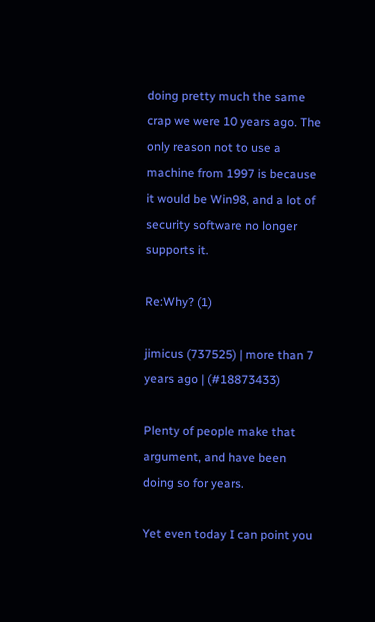doing pretty much the same crap we were 10 years ago. The only reason not to use a machine from 1997 is because it would be Win98, and a lot of security software no longer supports it.

Re:Why? (1)

jimicus (737525) | more than 7 years ago | (#18873433)

Plenty of people make that argument, and have been doing so for years.

Yet even today I can point you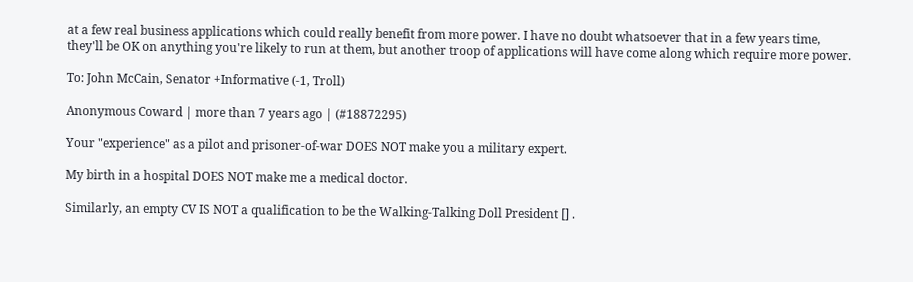at a few real business applications which could really benefit from more power. I have no doubt whatsoever that in a few years time, they'll be OK on anything you're likely to run at them, but another troop of applications will have come along which require more power.

To: John McCain, Senator +Informative (-1, Troll)

Anonymous Coward | more than 7 years ago | (#18872295)

Your "experience" as a pilot and prisoner-of-war DOES NOT make you a military expert.

My birth in a hospital DOES NOT make me a medical doctor.

Similarly, an empty CV IS NOT a qualification to be the Walking-Talking Doll President [] .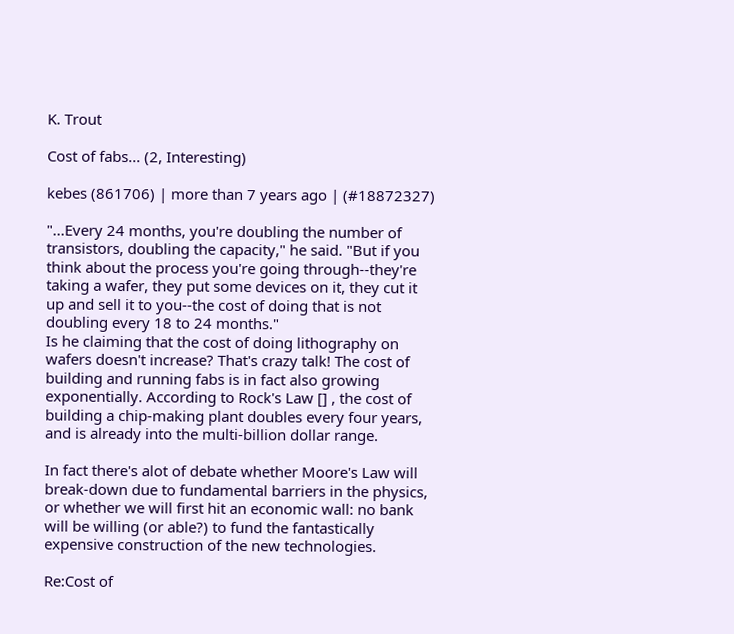K. Trout

Cost of fabs... (2, Interesting)

kebes (861706) | more than 7 years ago | (#18872327)

"...Every 24 months, you're doubling the number of transistors, doubling the capacity," he said. "But if you think about the process you're going through--they're taking a wafer, they put some devices on it, they cut it up and sell it to you--the cost of doing that is not doubling every 18 to 24 months."
Is he claiming that the cost of doing lithography on wafers doesn't increase? That's crazy talk! The cost of building and running fabs is in fact also growing exponentially. According to Rock's Law [] , the cost of building a chip-making plant doubles every four years, and is already into the multi-billion dollar range.

In fact there's alot of debate whether Moore's Law will break-down due to fundamental barriers in the physics, or whether we will first hit an economic wall: no bank will be willing (or able?) to fund the fantastically expensive construction of the new technologies.

Re:Cost of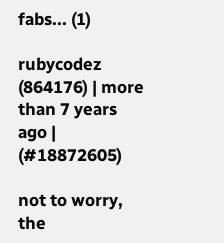fabs... (1)

rubycodez (864176) | more than 7 years ago | (#18872605)

not to worry, the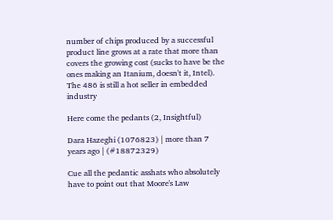number of chips produced by a successful product line grows at a rate that more than covers the growing cost (sucks to have be the ones making an Itanium, doesn't it, Intel). The 486 is still a hot seller in embedded industry

Here come the pedants (2, Insightful)

Dara Hazeghi (1076823) | more than 7 years ago | (#18872329)

Cue all the pedantic asshats who absolutely have to point out that Moore's Law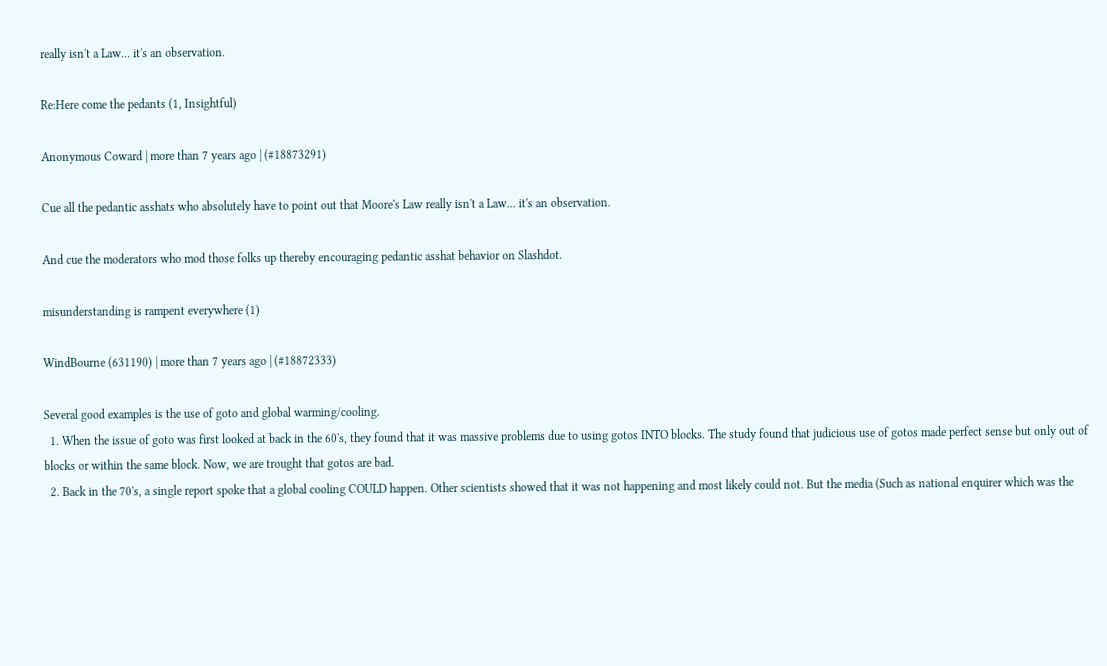really isn't a Law... it's an observation.

Re:Here come the pedants (1, Insightful)

Anonymous Coward | more than 7 years ago | (#18873291)

Cue all the pedantic asshats who absolutely have to point out that Moore's Law really isn't a Law... it's an observation.

And cue the moderators who mod those folks up thereby encouraging pedantic asshat behavior on Slashdot.

misunderstanding is rampent everywhere (1)

WindBourne (631190) | more than 7 years ago | (#18872333)

Several good examples is the use of goto and global warming/cooling.
  1. When the issue of goto was first looked at back in the 60's, they found that it was massive problems due to using gotos INTO blocks. The study found that judicious use of gotos made perfect sense but only out of blocks or within the same block. Now, we are trought that gotos are bad.
  2. Back in the 70's, a single report spoke that a global cooling COULD happen. Other scientists showed that it was not happening and most likely could not. But the media (Such as national enquirer which was the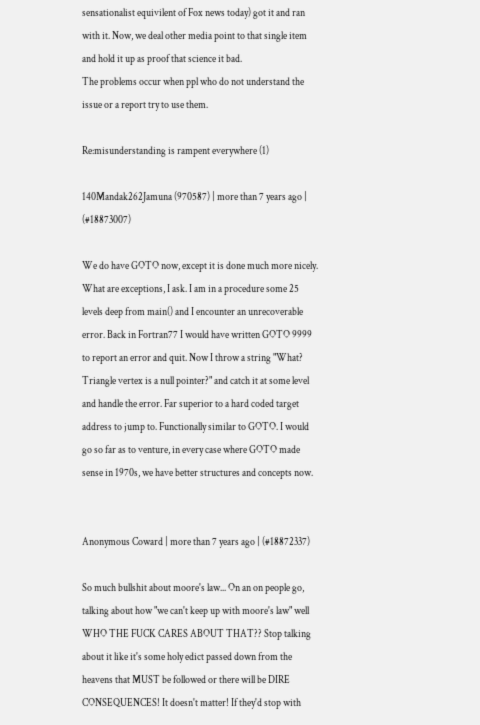sensationalist equivilent of Fox news today) got it and ran with it. Now, we deal other media point to that single item and hold it up as proof that science it bad.
The problems occur when ppl who do not understand the issue or a report try to use them.

Re:misunderstanding is rampent everywhere (1)

140Mandak262Jamuna (970587) | more than 7 years ago | (#18873007)

We do have GOTO now, except it is done much more nicely. What are exceptions, I ask. I am in a procedure some 25 levels deep from main() and I encounter an unrecoverable error. Back in Fortran77 I would have written GOTO 9999 to report an error and quit. Now I throw a string "What? Triangle vertex is a null pointer?" and catch it at some level and handle the error. Far superior to a hard coded target address to jump to. Functionally similar to GOTO. I would go so far as to venture, in every case where GOTO made sense in 1970s, we have better structures and concepts now.


Anonymous Coward | more than 7 years ago | (#18872337)

So much bullshit about moore's law... On an on people go, talking about how "we can't keep up with moore's law" well WHO THE FUCK CARES ABOUT THAT?? Stop talking about it like it's some holy edict passed down from the heavens that MUST be followed or there will be DIRE CONSEQUENCES! It doesn't matter! If they'd stop with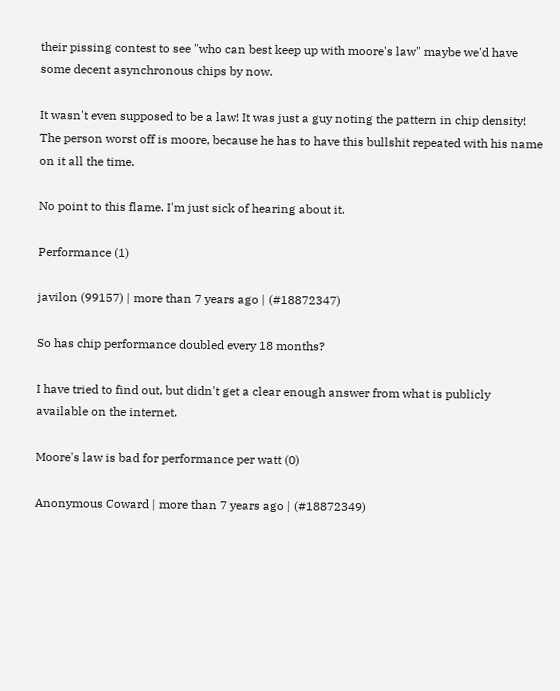their pissing contest to see "who can best keep up with moore's law" maybe we'd have some decent asynchronous chips by now.

It wasn't even supposed to be a law! It was just a guy noting the pattern in chip density! The person worst off is moore, because he has to have this bullshit repeated with his name on it all the time.

No point to this flame. I'm just sick of hearing about it.

Performance (1)

javilon (99157) | more than 7 years ago | (#18872347)

So has chip performance doubled every 18 months?

I have tried to find out, but didn't get a clear enough answer from what is publicly available on the internet.

Moore's law is bad for performance per watt (0)

Anonymous Coward | more than 7 years ago | (#18872349)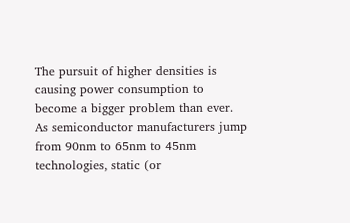The pursuit of higher densities is causing power consumption to become a bigger problem than ever. As semiconductor manufacturers jump from 90nm to 65nm to 45nm technologies, static (or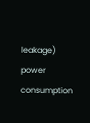leakage) power consumption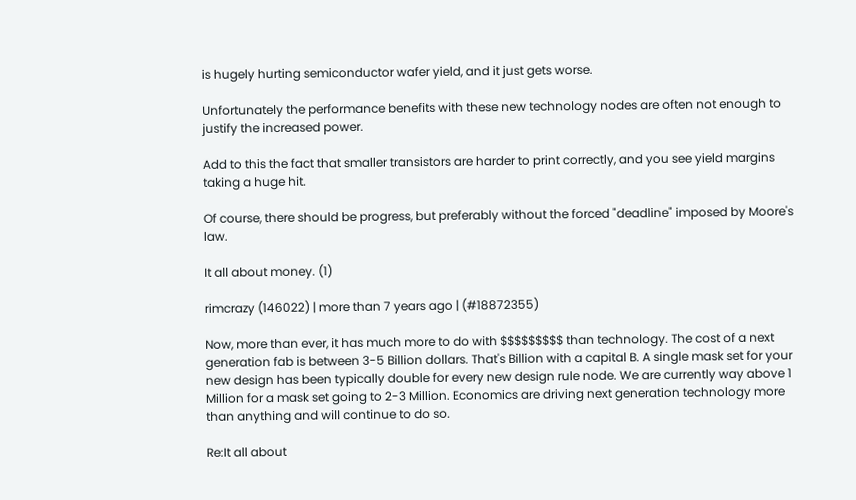is hugely hurting semiconductor wafer yield, and it just gets worse.

Unfortunately the performance benefits with these new technology nodes are often not enough to justify the increased power.

Add to this the fact that smaller transistors are harder to print correctly, and you see yield margins taking a huge hit.

Of course, there should be progress, but preferably without the forced "deadline" imposed by Moore's law.

It all about money. (1)

rimcrazy (146022) | more than 7 years ago | (#18872355)

Now, more than ever, it has much more to do with $$$$$$$$$ than technology. The cost of a next generation fab is between 3-5 Billion dollars. That's Billion with a capital B. A single mask set for your new design has been typically double for every new design rule node. We are currently way above 1 Million for a mask set going to 2-3 Million. Economics are driving next generation technology more than anything and will continue to do so.

Re:It all about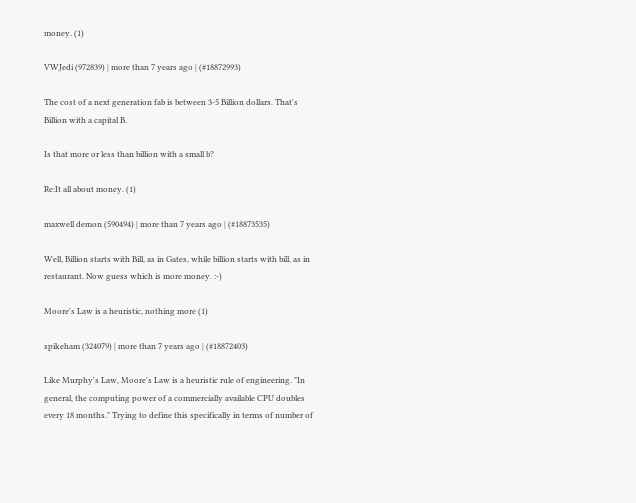money. (1)

VWJedi (972839) | more than 7 years ago | (#18872993)

The cost of a next generation fab is between 3-5 Billion dollars. That's Billion with a capital B.

Is that more or less than billion with a small b?

Re:It all about money. (1)

maxwell demon (590494) | more than 7 years ago | (#18873535)

Well, Billion starts with Bill, as in Gates, while billion starts with bill, as in restaurant. Now guess which is more money. :-)

Moore's Law is a heuristic, nothing more (1)

spikeham (324079) | more than 7 years ago | (#18872403)

Like Murphy's Law, Moore's Law is a heuristic rule of engineering. "In general, the computing power of a commercially available CPU doubles every 18 months." Trying to define this specifically in terms of number of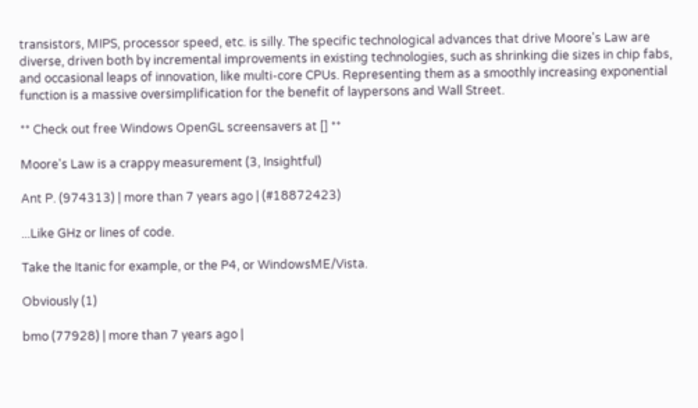transistors, MIPS, processor speed, etc. is silly. The specific technological advances that drive Moore's Law are diverse, driven both by incremental improvements in existing technologies, such as shrinking die sizes in chip fabs, and occasional leaps of innovation, like multi-core CPUs. Representing them as a smoothly increasing exponential function is a massive oversimplification for the benefit of laypersons and Wall Street.

** Check out free Windows OpenGL screensavers at [] **

Moore's Law is a crappy measurement (3, Insightful)

Ant P. (974313) | more than 7 years ago | (#18872423)

...Like GHz or lines of code.

Take the Itanic for example, or the P4, or WindowsME/Vista.

Obviously (1)

bmo (77928) | more than 7 years ago |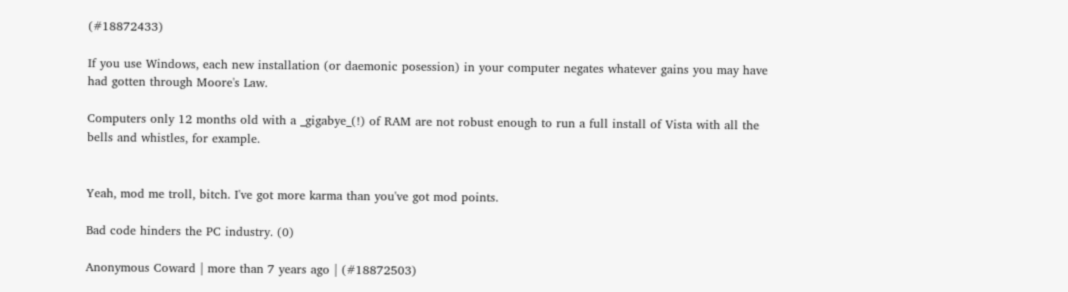(#18872433)

If you use Windows, each new installation (or daemonic posession) in your computer negates whatever gains you may have had gotten through Moore's Law.

Computers only 12 months old with a _gigabye_(!) of RAM are not robust enough to run a full install of Vista with all the bells and whistles, for example.


Yeah, mod me troll, bitch. I've got more karma than you've got mod points.

Bad code hinders the PC industry. (0)

Anonymous Coward | more than 7 years ago | (#18872503)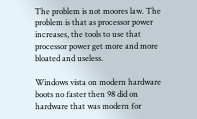The problem is not moores law. The problem is that as processor power increases, the tools to use that processor power get more and more bloated and useless.

Windows vista on modern hardware boots no faster then 98 did on hardware that was modern for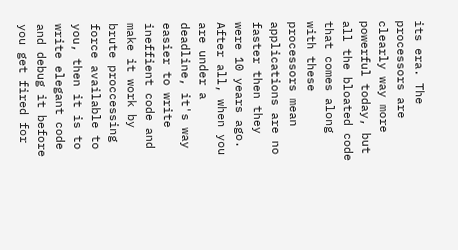its era. The processors are clearly way more powerful today, but all the bloated code that comes along with these processors mean applications are no faster then they were 10 years ago. After all, when you are under a deadline, it's way easier to write ineffient code and make it work by brute proccessing force available to you, then it is to write elegant code and debug it before you get fired for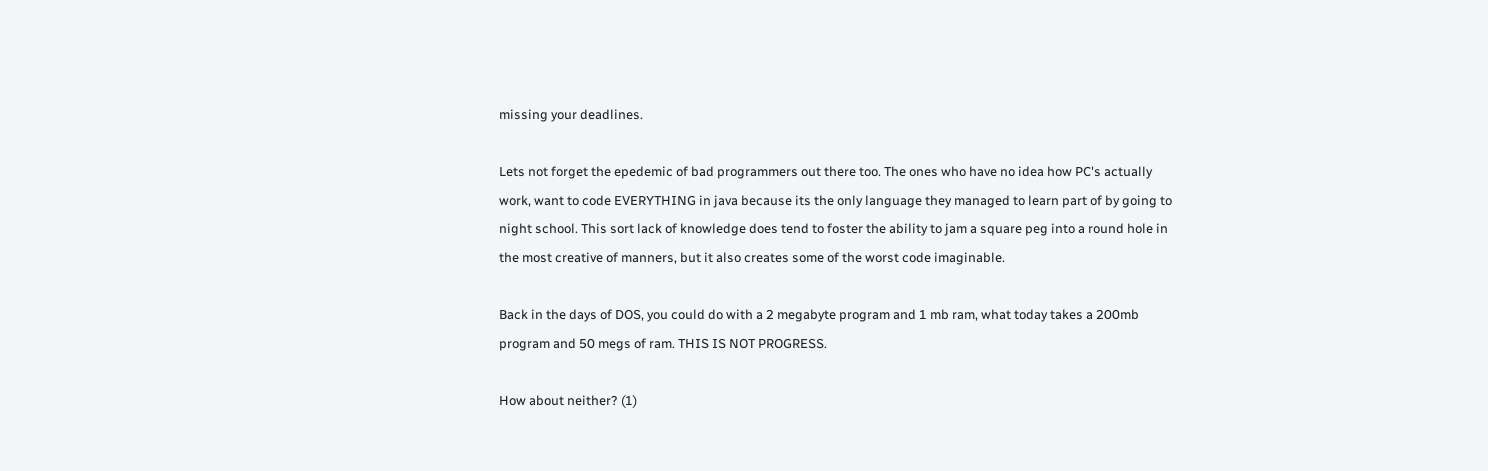missing your deadlines.

Lets not forget the epedemic of bad programmers out there too. The ones who have no idea how PC's actually work, want to code EVERYTHING in java because its the only language they managed to learn part of by going to night school. This sort lack of knowledge does tend to foster the ability to jam a square peg into a round hole in the most creative of manners, but it also creates some of the worst code imaginable.

Back in the days of DOS, you could do with a 2 megabyte program and 1 mb ram, what today takes a 200mb program and 50 megs of ram. THIS IS NOT PROGRESS.

How about neither? (1)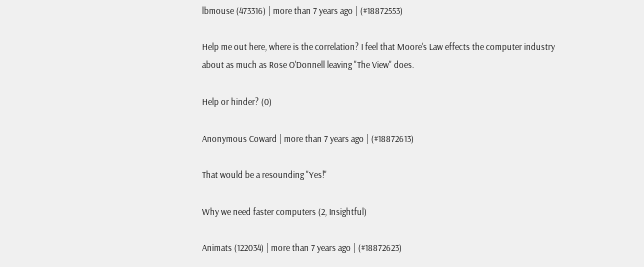lbmouse (473316) | more than 7 years ago | (#18872553)

Help me out here, where is the correlation? I feel that Moore's Law effects the computer industry about as much as Rose O'Donnell leaving "The View" does.

Help or hinder? (0)

Anonymous Coward | more than 7 years ago | (#18872613)

That would be a resounding "Yes!"

Why we need faster computers (2, Insightful)

Animats (122034) | more than 7 years ago | (#18872623)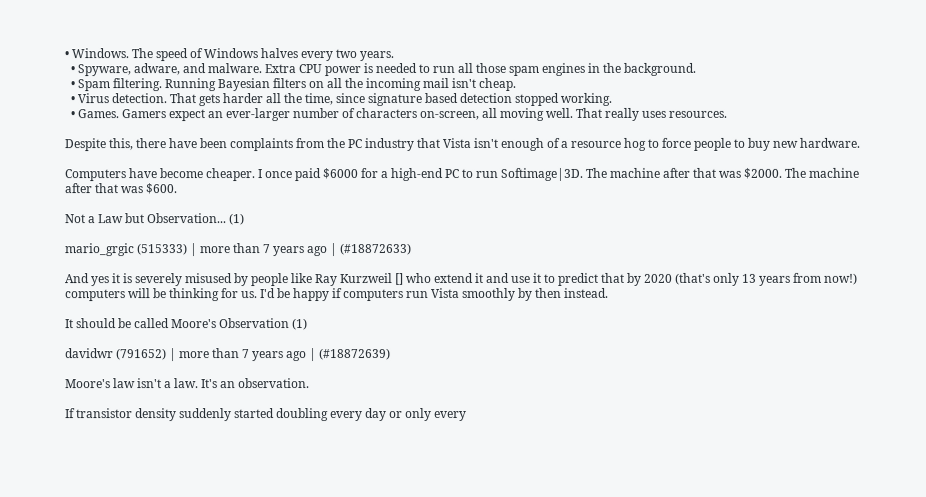• Windows. The speed of Windows halves every two years.
  • Spyware, adware, and malware. Extra CPU power is needed to run all those spam engines in the background.
  • Spam filtering. Running Bayesian filters on all the incoming mail isn't cheap.
  • Virus detection. That gets harder all the time, since signature based detection stopped working.
  • Games. Gamers expect an ever-larger number of characters on-screen, all moving well. That really uses resources.

Despite this, there have been complaints from the PC industry that Vista isn't enough of a resource hog to force people to buy new hardware.

Computers have become cheaper. I once paid $6000 for a high-end PC to run Softimage|3D. The machine after that was $2000. The machine after that was $600.

Not a Law but Observation... (1)

mario_grgic (515333) | more than 7 years ago | (#18872633)

And yes it is severely misused by people like Ray Kurzweil [] who extend it and use it to predict that by 2020 (that's only 13 years from now!) computers will be thinking for us. I'd be happy if computers run Vista smoothly by then instead.

It should be called Moore's Observation (1)

davidwr (791652) | more than 7 years ago | (#18872639)

Moore's law isn't a law. It's an observation.

If transistor density suddenly started doubling every day or only every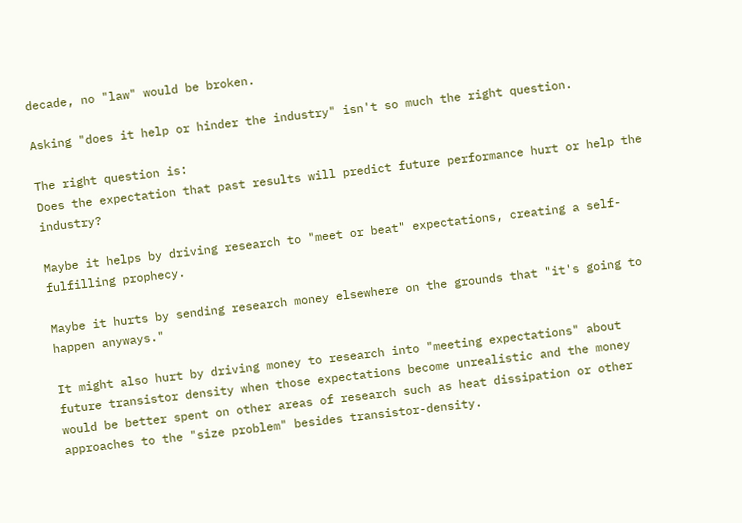decade, no "law" would be broken.

Asking "does it help or hinder the industry" isn't so much the right question.

The right question is:
Does the expectation that past results will predict future performance hurt or help the industry?

Maybe it helps by driving research to "meet or beat" expectations, creating a self-fulfilling prophecy.

Maybe it hurts by sending research money elsewhere on the grounds that "it's going to happen anyways."

It might also hurt by driving money to research into "meeting expectations" about future transistor density when those expectations become unrealistic and the money would be better spent on other areas of research such as heat dissipation or other approaches to the "size problem" besides transistor-density.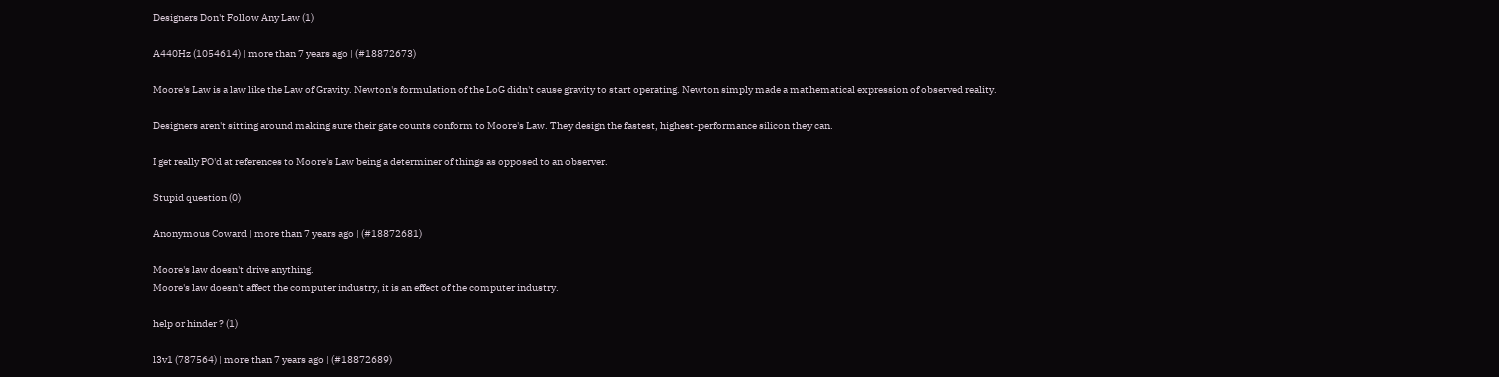Designers Don't Follow Any Law (1)

A440Hz (1054614) | more than 7 years ago | (#18872673)

Moore's Law is a law like the Law of Gravity. Newton's formulation of the LoG didn't cause gravity to start operating. Newton simply made a mathematical expression of observed reality.

Designers aren't sitting around making sure their gate counts conform to Moore's Law. They design the fastest, highest-performance silicon they can.

I get really PO'd at references to Moore's Law being a determiner of things as opposed to an observer.

Stupid question (0)

Anonymous Coward | more than 7 years ago | (#18872681)

Moore's law doesn't drive anything.
Moore's law doesn't affect the computer industry, it is an effect of the computer industry.

help or hinder ? (1)

l3v1 (787564) | more than 7 years ago | (#18872689)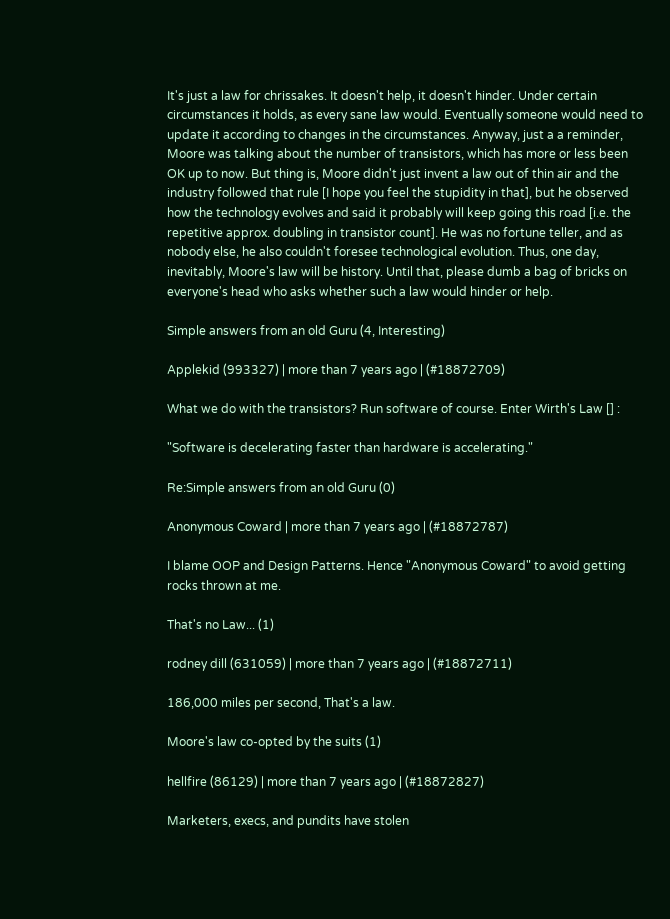It's just a law for chrissakes. It doesn't help, it doesn't hinder. Under certain circumstances it holds, as every sane law would. Eventually someone would need to update it according to changes in the circumstances. Anyway, just a a reminder, Moore was talking about the number of transistors, which has more or less been OK up to now. But thing is, Moore didn't just invent a law out of thin air and the industry followed that rule [I hope you feel the stupidity in that], but he observed how the technology evolves and said it probably will keep going this road [i.e. the repetitive approx. doubling in transistor count]. He was no fortune teller, and as nobody else, he also couldn't foresee technological evolution. Thus, one day, inevitably, Moore's law will be history. Until that, please dumb a bag of bricks on everyone's head who asks whether such a law would hinder or help.

Simple answers from an old Guru (4, Interesting)

Applekid (993327) | more than 7 years ago | (#18872709)

What we do with the transistors? Run software of course. Enter Wirth's Law [] :

"Software is decelerating faster than hardware is accelerating."

Re:Simple answers from an old Guru (0)

Anonymous Coward | more than 7 years ago | (#18872787)

I blame OOP and Design Patterns. Hence "Anonymous Coward" to avoid getting rocks thrown at me.

That's no Law... (1)

rodney dill (631059) | more than 7 years ago | (#18872711)

186,000 miles per second, That's a law.

Moore's law co-opted by the suits (1)

hellfire (86129) | more than 7 years ago | (#18872827)

Marketers, execs, and pundits have stolen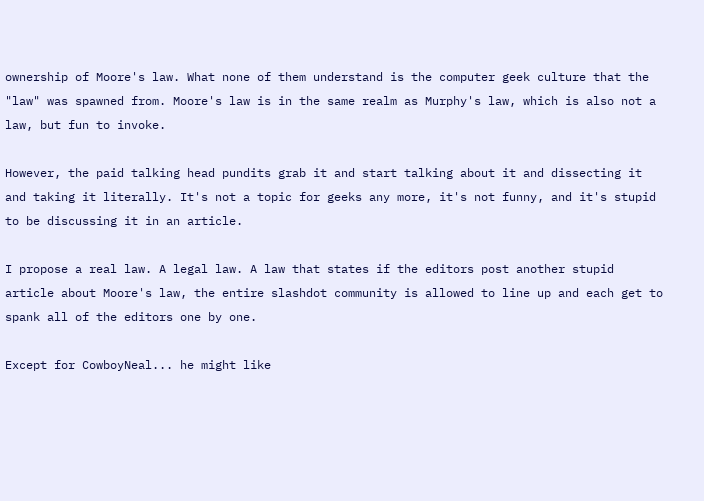ownership of Moore's law. What none of them understand is the computer geek culture that the "law" was spawned from. Moore's law is in the same realm as Murphy's law, which is also not a law, but fun to invoke.

However, the paid talking head pundits grab it and start talking about it and dissecting it and taking it literally. It's not a topic for geeks any more, it's not funny, and it's stupid to be discussing it in an article.

I propose a real law. A legal law. A law that states if the editors post another stupid article about Moore's law, the entire slashdot community is allowed to line up and each get to spank all of the editors one by one.

Except for CowboyNeal... he might like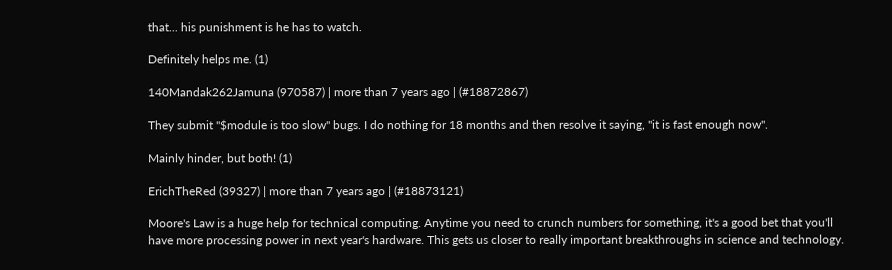that... his punishment is he has to watch.

Definitely helps me. (1)

140Mandak262Jamuna (970587) | more than 7 years ago | (#18872867)

They submit "$module is too slow" bugs. I do nothing for 18 months and then resolve it saying, "it is fast enough now".

Mainly hinder, but both! (1)

ErichTheRed (39327) | more than 7 years ago | (#18873121)

Moore's Law is a huge help for technical computing. Anytime you need to crunch numbers for something, it's a good bet that you'll have more processing power in next year's hardware. This gets us closer to really important breakthroughs in science and technology.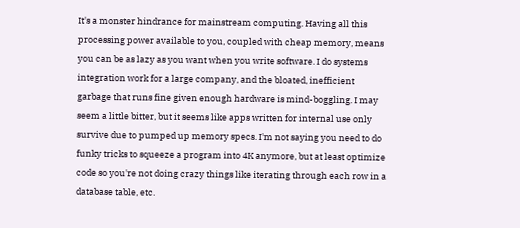It's a monster hindrance for mainstream computing. Having all this processing power available to you, coupled with cheap memory, means you can be as lazy as you want when you write software. I do systems integration work for a large company, and the bloated, inefficient garbage that runs fine given enough hardware is mind-boggling. I may seem a little bitter, but it seems like apps written for internal use only survive due to pumped up memory specs. I'm not saying you need to do funky tricks to squeeze a program into 4K anymore, but at least optimize code so you're not doing crazy things like iterating through each row in a database table, etc.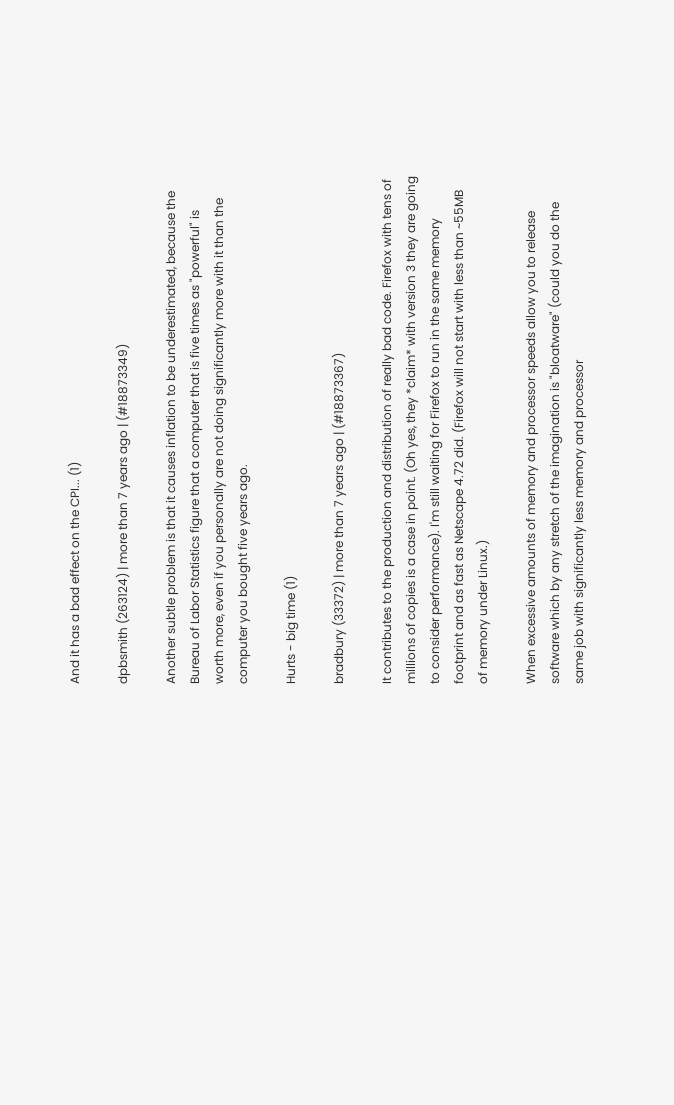And it has a bad effect on the CPI... (1)

dpbsmith (263124) | more than 7 years ago | (#18873349)

Another subtle problem is that it causes inflation to be underestimated, because the Bureau of Labor Statistics figure that a computer that is five times as "powerful" is worth more, even if you personally are not doing significantly more with it than the computer you bought five years ago.

Hurts - big time (1)

bradbury (33372) | more than 7 years ago | (#18873367)

It contributes to the production and distribution of really bad code. Firefox with tens of millions of copies is a case in point. (Oh yes, they *claim* with version 3 they are going to consider performance). I'm still waiting for Firefox to run in the same memory footprint and as fast as Netscape 4.72 did. (Firefox will not start with less than ~55MB of memory under Linux.)

When excessive amounts of memory and processor speeds allow you to release software which by any stretch of the imagination is "bloatware" (could you do the same job with significantly less memory and processor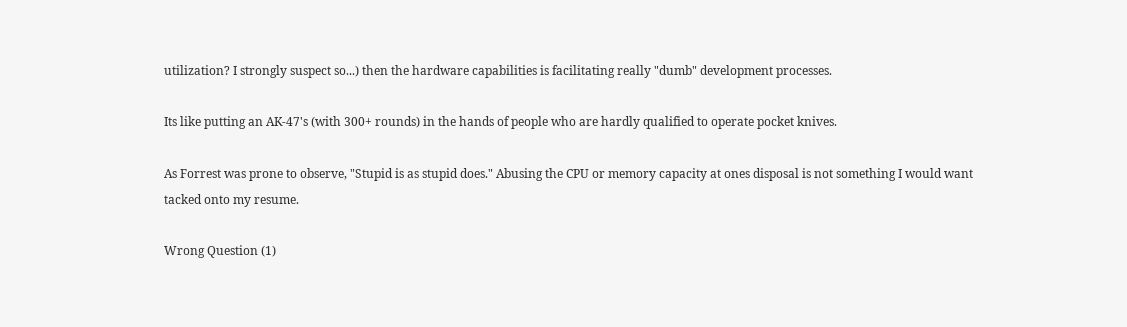utilization? I strongly suspect so...) then the hardware capabilities is facilitating really "dumb" development processes.

Its like putting an AK-47's (with 300+ rounds) in the hands of people who are hardly qualified to operate pocket knives.

As Forrest was prone to observe, "Stupid is as stupid does." Abusing the CPU or memory capacity at ones disposal is not something I would want tacked onto my resume.

Wrong Question (1)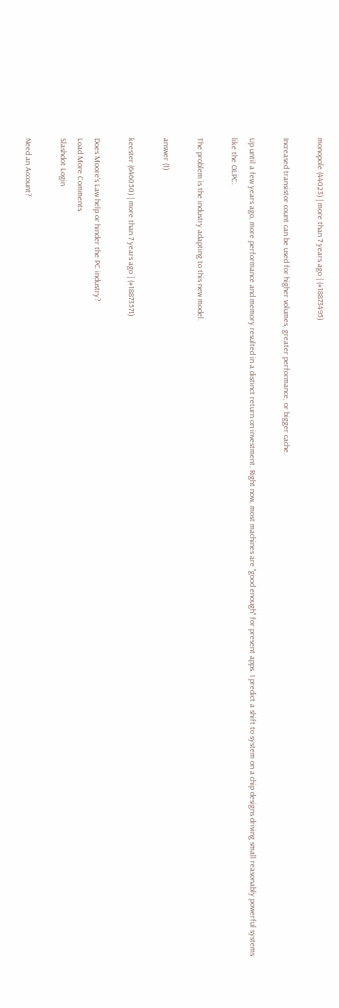monopole (44023) | more than 7 years ago | (#18873495)

Increased transistor count can be used for higher volumes, greater performance, or bigger cache.

Up until a few years ago, more performance and memory resulted in a distinct return on investment. Right now, most machines are "good enough" for present apps. I predict a shift to system on a chip designs driving small reasonably powerful systems like the OLPC.

The problem is the industry adapting to this new model.

answer (1)

keester (646050) | more than 7 years ago | (#18873571)

Does Moore's Law help or hinder the PC industry?
Load More Comments
Slashdot Login

Need an Account?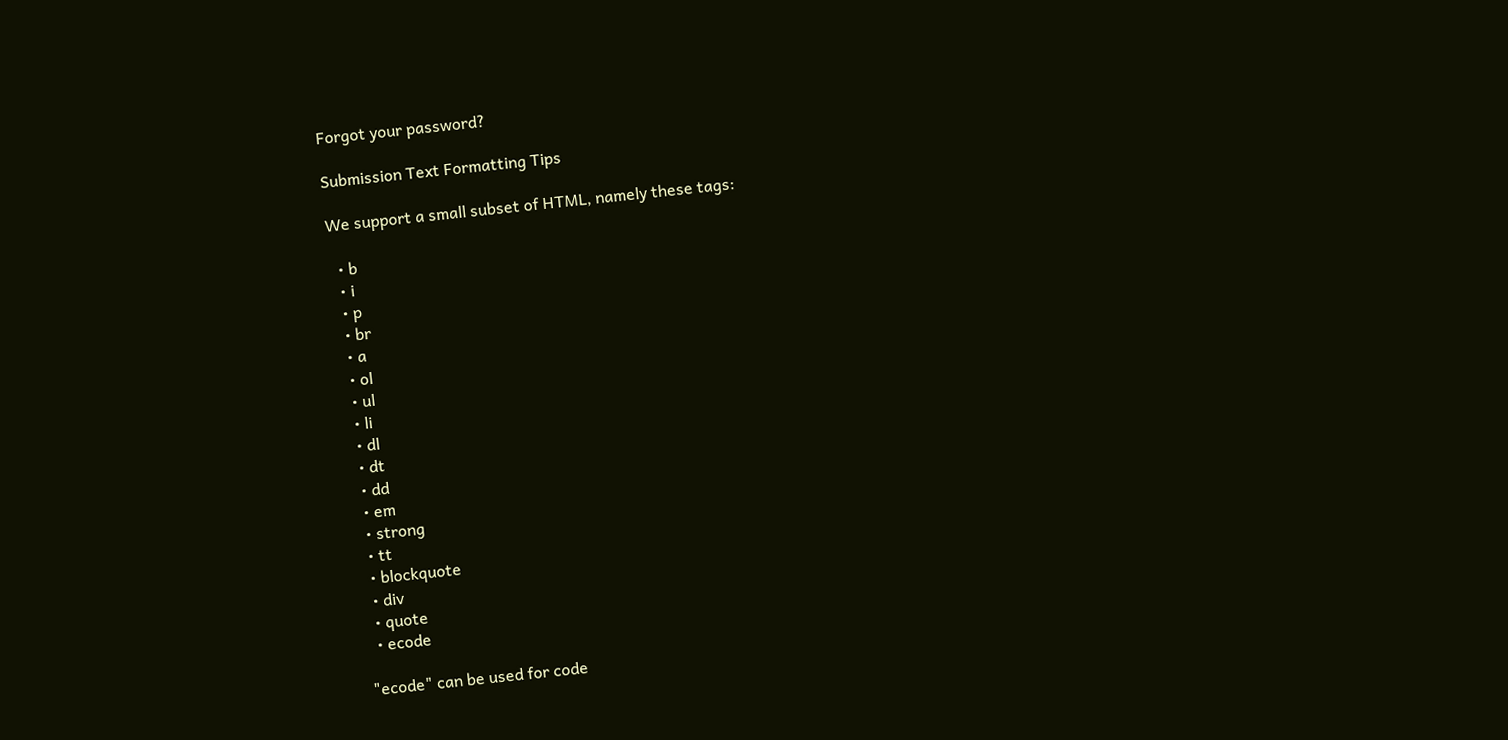Forgot your password?

Submission Text Formatting Tips

We support a small subset of HTML, namely these tags:

  • b
  • i
  • p
  • br
  • a
  • ol
  • ul
  • li
  • dl
  • dt
  • dd
  • em
  • strong
  • tt
  • blockquote
  • div
  • quote
  • ecode

"ecode" can be used for code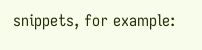snippets, for example: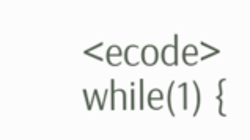<ecode>    while(1) {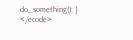do_something(); } </ecode>